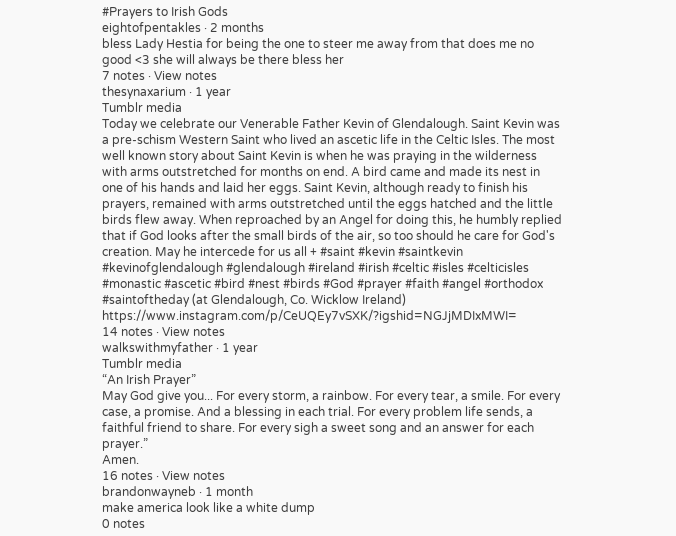#Prayers to Irish Gods
eightofpentakles · 2 months
bless Lady Hestia for being the one to steer me away from that does me no good <3 she will always be there bless her
7 notes · View notes
thesynaxarium · 1 year
Tumblr media
Today we celebrate our Venerable Father Kevin of Glendalough. Saint Kevin was a pre-schism Western Saint who lived an ascetic life in the Celtic Isles. The most well known story about Saint Kevin is when he was praying in the wilderness with arms outstretched for months on end. A bird came and made its nest in one of his hands and laid her eggs. Saint Kevin, although ready to finish his prayers, remained with arms outstretched until the eggs hatched and the little birds flew away. When reproached by an Angel for doing this, he humbly replied that if God looks after the small birds of the air, so too should he care for God's creation. May he intercede for us all + #saint #kevin #saintkevin #kevinofglendalough #glendalough #ireland #irish #celtic #isles #celticisles #monastic #ascetic #bird #nest #birds #God #prayer #faith #angel #orthodox #saintoftheday (at Glendalough, Co. Wicklow Ireland) https://www.instagram.com/p/CeUQEy7vSXK/?igshid=NGJjMDIxMWI=
14 notes · View notes
walkswithmyfather · 1 year
Tumblr media
“An Irish Prayer”
May God give you... For every storm, a rainbow. For every tear, a smile. For every case, a promise. And a blessing in each trial. For every problem life sends, a faithful friend to share. For every sigh a sweet song and an answer for each prayer.”
Amen.
16 notes · View notes
brandonwayneb · 1 month
make america look like a white dump
0 notes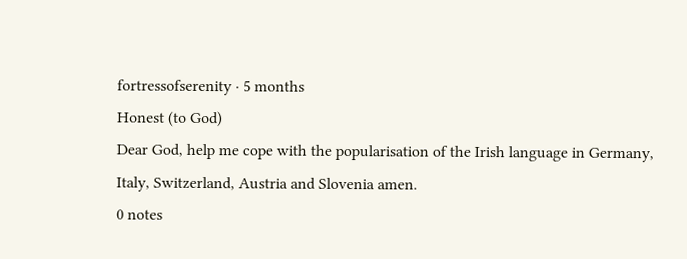fortressofserenity · 5 months
Honest (to God)
Dear God, help me cope with the popularisation of the Irish language in Germany, Italy, Switzerland, Austria and Slovenia amen.
0 notes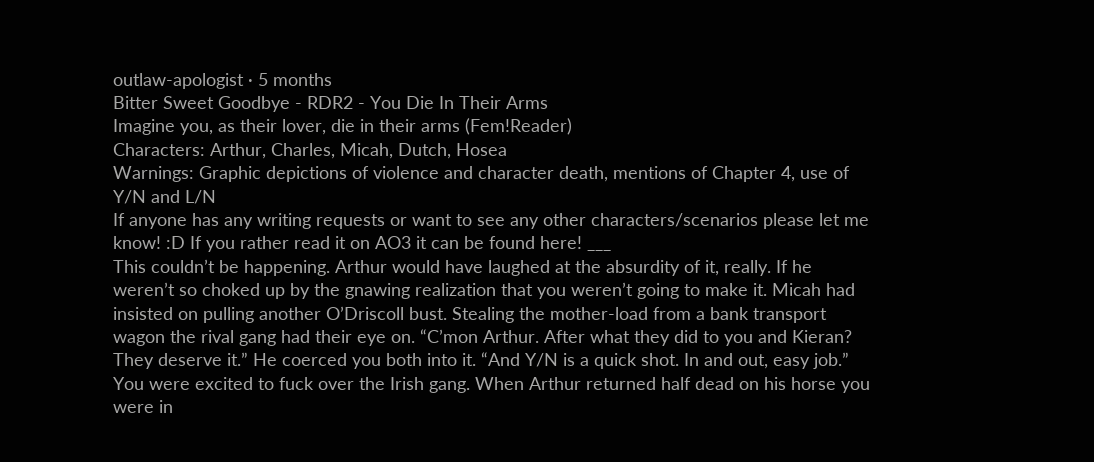outlaw-apologist · 5 months
Bitter Sweet Goodbye - RDR2 - You Die In Their Arms
Imagine you, as their lover, die in their arms (Fem!Reader)
Characters: Arthur, Charles, Micah, Dutch, Hosea
Warnings: Graphic depictions of violence and character death, mentions of Chapter 4, use of Y/N and L/N
If anyone has any writing requests or want to see any other characters/scenarios please let me know! :D If you rather read it on AO3 it can be found here! ___
This couldn’t be happening. Arthur would have laughed at the absurdity of it, really. If he weren’t so choked up by the gnawing realization that you weren’t going to make it. Micah had insisted on pulling another O’Driscoll bust. Stealing the mother-load from a bank transport wagon the rival gang had their eye on. “C’mon Arthur. After what they did to you and Kieran? They deserve it.” He coerced you both into it. “And Y/N is a quick shot. In and out, easy job.”
You were excited to fuck over the Irish gang. When Arthur returned half dead on his horse you were in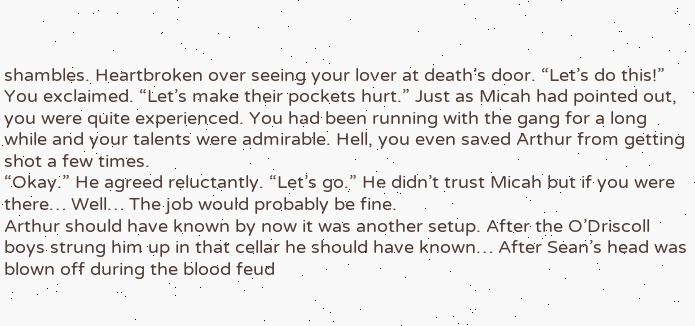shambles. Heartbroken over seeing your lover at death’s door. “Let’s do this!” You exclaimed. “Let’s make their pockets hurt.” Just as Micah had pointed out, you were quite experienced. You had been running with the gang for a long while and your talents were admirable. Hell, you even saved Arthur from getting shot a few times.
“Okay.” He agreed reluctantly. “Let’s go.” He didn’t trust Micah but if you were there… Well… The job would probably be fine.
Arthur should have known by now it was another setup. After the O’Driscoll boys strung him up in that cellar he should have known… After Sean’s head was blown off during the blood feud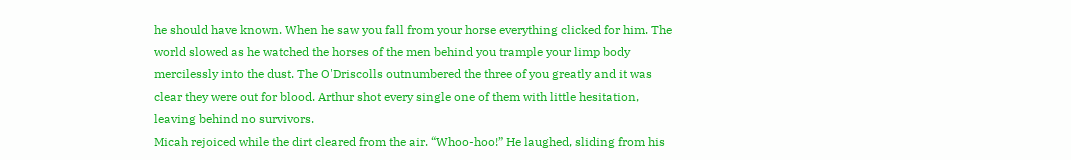he should have known. When he saw you fall from your horse everything clicked for him. The world slowed as he watched the horses of the men behind you trample your limp body mercilessly into the dust. The O'Driscolls outnumbered the three of you greatly and it was clear they were out for blood. Arthur shot every single one of them with little hesitation, leaving behind no survivors.
Micah rejoiced while the dirt cleared from the air. “Whoo-hoo!” He laughed, sliding from his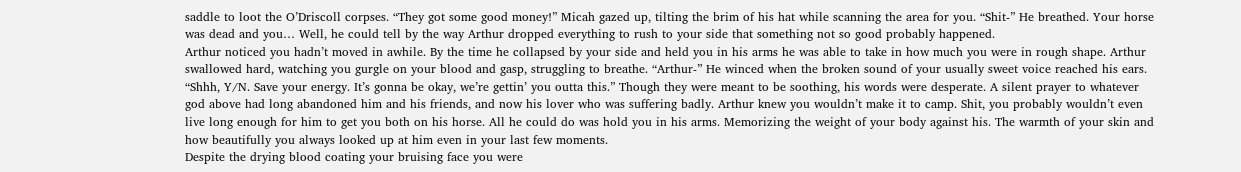saddle to loot the O’Driscoll corpses. “They got some good money!” Micah gazed up, tilting the brim of his hat while scanning the area for you. “Shit-” He breathed. Your horse was dead and you… Well, he could tell by the way Arthur dropped everything to rush to your side that something not so good probably happened.
Arthur noticed you hadn’t moved in awhile. By the time he collapsed by your side and held you in his arms he was able to take in how much you were in rough shape. Arthur swallowed hard, watching you gurgle on your blood and gasp, struggling to breathe. “Arthur-” He winced when the broken sound of your usually sweet voice reached his ears.
“Shhh, Y/N. Save your energy. It’s gonna be okay, we’re gettin’ you outta this.” Though they were meant to be soothing, his words were desperate. A silent prayer to whatever god above had long abandoned him and his friends, and now his lover who was suffering badly. Arthur knew you wouldn’t make it to camp. Shit, you probably wouldn’t even live long enough for him to get you both on his horse. All he could do was hold you in his arms. Memorizing the weight of your body against his. The warmth of your skin and how beautifully you always looked up at him even in your last few moments.
Despite the drying blood coating your bruising face you were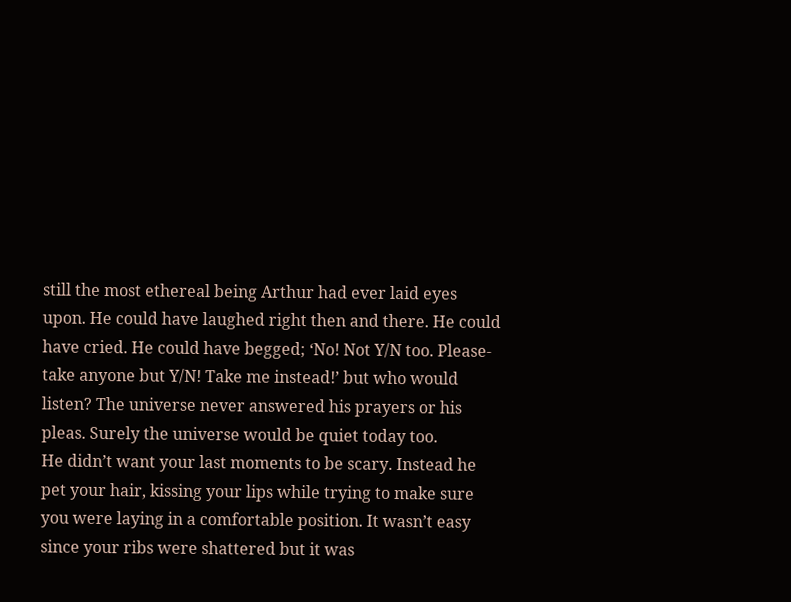still the most ethereal being Arthur had ever laid eyes upon. He could have laughed right then and there. He could have cried. He could have begged; ‘No! Not Y/N too. Please- take anyone but Y/N! Take me instead!’ but who would listen? The universe never answered his prayers or his pleas. Surely the universe would be quiet today too.
He didn’t want your last moments to be scary. Instead he pet your hair, kissing your lips while trying to make sure you were laying in a comfortable position. It wasn’t easy since your ribs were shattered but it was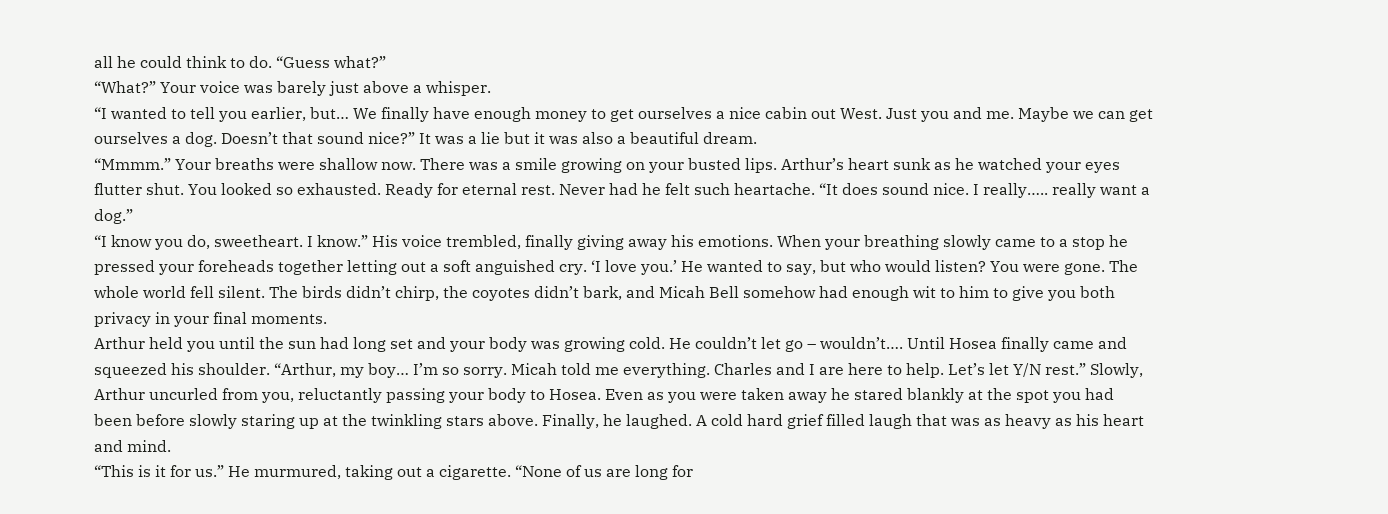all he could think to do. “Guess what?”
“What?” Your voice was barely just above a whisper.
“I wanted to tell you earlier, but… We finally have enough money to get ourselves a nice cabin out West. Just you and me. Maybe we can get ourselves a dog. Doesn’t that sound nice?” It was a lie but it was also a beautiful dream.
“Mmmm.” Your breaths were shallow now. There was a smile growing on your busted lips. Arthur’s heart sunk as he watched your eyes flutter shut. You looked so exhausted. Ready for eternal rest. Never had he felt such heartache. “It does sound nice. I really….. really want a dog.”
“I know you do, sweetheart. I know.” His voice trembled, finally giving away his emotions. When your breathing slowly came to a stop he pressed your foreheads together letting out a soft anguished cry. ‘I love you.’ He wanted to say, but who would listen? You were gone. The whole world fell silent. The birds didn’t chirp, the coyotes didn’t bark, and Micah Bell somehow had enough wit to him to give you both privacy in your final moments.
Arthur held you until the sun had long set and your body was growing cold. He couldn’t let go – wouldn’t…. Until Hosea finally came and squeezed his shoulder. “Arthur, my boy… I’m so sorry. Micah told me everything. Charles and I are here to help. Let’s let Y/N rest.” Slowly, Arthur uncurled from you, reluctantly passing your body to Hosea. Even as you were taken away he stared blankly at the spot you had been before slowly staring up at the twinkling stars above. Finally, he laughed. A cold hard grief filled laugh that was as heavy as his heart and mind.
“This is it for us.” He murmured, taking out a cigarette. “None of us are long for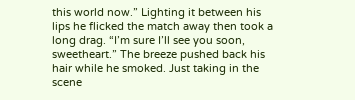this world now.” Lighting it between his lips he flicked the match away then took a long drag. “I’m sure I’ll see you soon, sweetheart.” The breeze pushed back his hair while he smoked. Just taking in the scene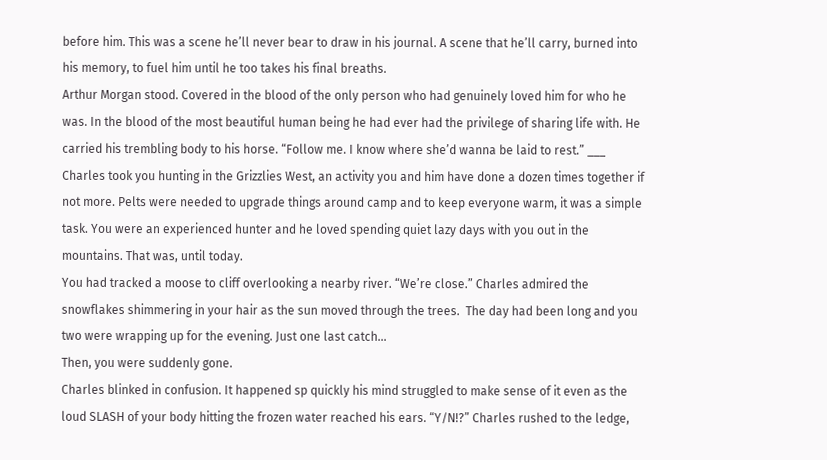before him. This was a scene he’ll never bear to draw in his journal. A scene that he’ll carry, burned into his memory, to fuel him until he too takes his final breaths.
Arthur Morgan stood. Covered in the blood of the only person who had genuinely loved him for who he was. In the blood of the most beautiful human being he had ever had the privilege of sharing life with. He carried his trembling body to his horse. “Follow me. I know where she’d wanna be laid to rest.” ___
Charles took you hunting in the Grizzlies West, an activity you and him have done a dozen times together if not more. Pelts were needed to upgrade things around camp and to keep everyone warm, it was a simple task. You were an experienced hunter and he loved spending quiet lazy days with you out in the mountains. That was, until today.
You had tracked a moose to cliff overlooking a nearby river. “We’re close.” Charles admired the snowflakes shimmering in your hair as the sun moved through the trees.  The day had been long and you two were wrapping up for the evening. Just one last catch…
Then, you were suddenly gone.
Charles blinked in confusion. It happened sp quickly his mind struggled to make sense of it even as the loud SLASH of your body hitting the frozen water reached his ears. “Y/N!?” Charles rushed to the ledge,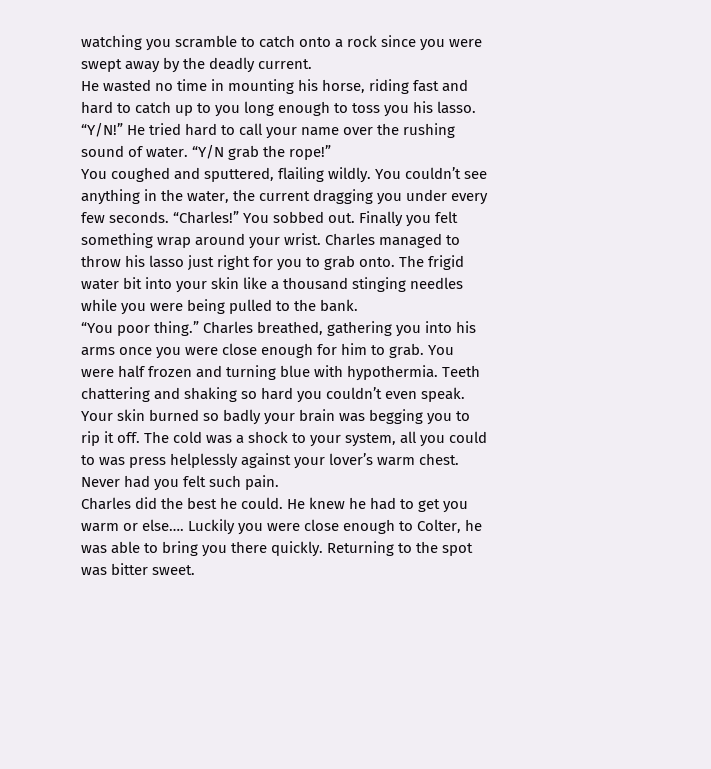watching you scramble to catch onto a rock since you were swept away by the deadly current.
He wasted no time in mounting his horse, riding fast and hard to catch up to you long enough to toss you his lasso. “Y/N!” He tried hard to call your name over the rushing sound of water. “Y/N grab the rope!”
You coughed and sputtered, flailing wildly. You couldn’t see anything in the water, the current dragging you under every few seconds. “Charles!” You sobbed out. Finally you felt something wrap around your wrist. Charles managed to throw his lasso just right for you to grab onto. The frigid water bit into your skin like a thousand stinging needles while you were being pulled to the bank.
“You poor thing.” Charles breathed, gathering you into his arms once you were close enough for him to grab. You were half frozen and turning blue with hypothermia. Teeth chattering and shaking so hard you couldn’t even speak. Your skin burned so badly your brain was begging you to rip it off. The cold was a shock to your system, all you could to was press helplessly against your lover’s warm chest. Never had you felt such pain.
Charles did the best he could. He knew he had to get you warm or else…. Luckily you were close enough to Colter, he was able to bring you there quickly. Returning to the spot was bitter sweet.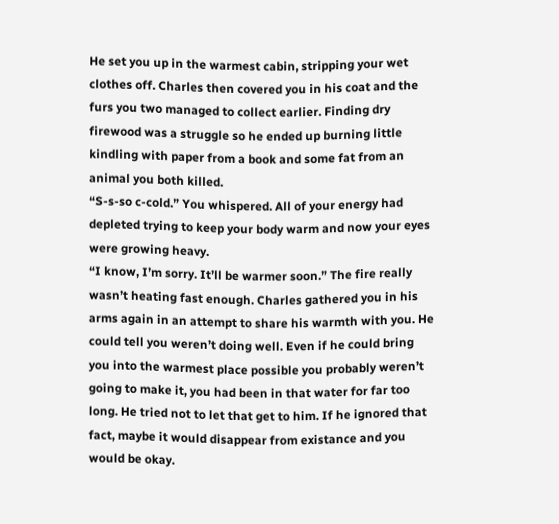He set you up in the warmest cabin, stripping your wet clothes off. Charles then covered you in his coat and the furs you two managed to collect earlier. Finding dry firewood was a struggle so he ended up burning little kindling with paper from a book and some fat from an animal you both killed.
“S-s-so c-cold.” You whispered. All of your energy had depleted trying to keep your body warm and now your eyes were growing heavy.
“I know, I’m sorry. It’ll be warmer soon.” The fire really wasn’t heating fast enough. Charles gathered you in his arms again in an attempt to share his warmth with you. He could tell you weren’t doing well. Even if he could bring you into the warmest place possible you probably weren’t going to make it, you had been in that water for far too long. He tried not to let that get to him. If he ignored that fact, maybe it would disappear from existance and you would be okay.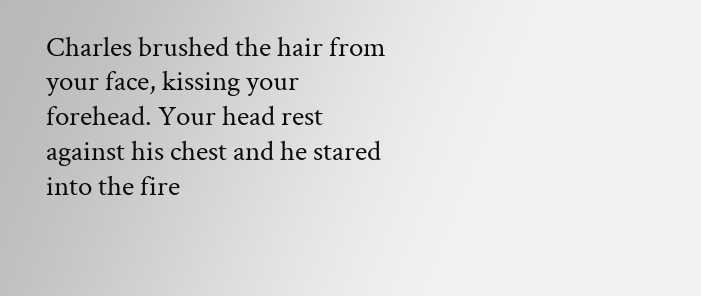Charles brushed the hair from your face, kissing your forehead. Your head rest against his chest and he stared into the fire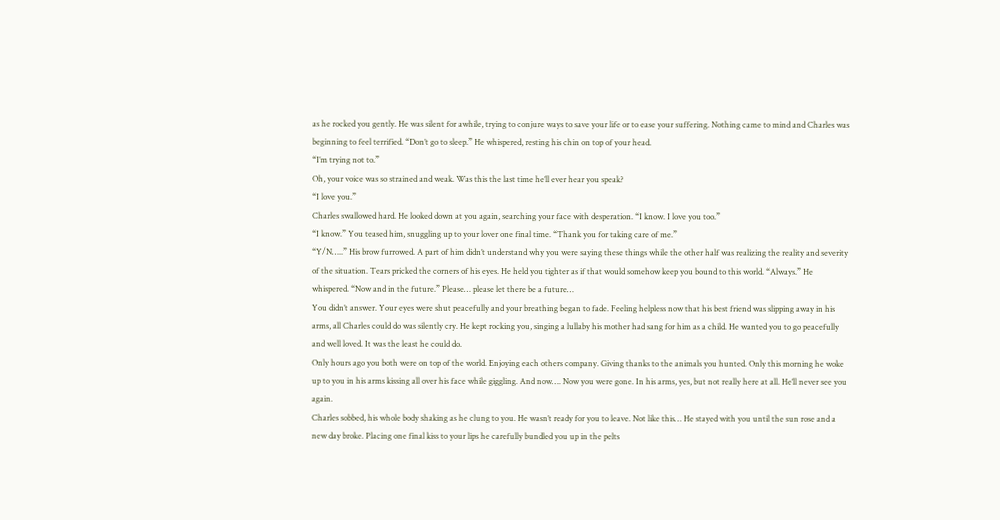as he rocked you gently. He was silent for awhile, trying to conjure ways to save your life or to ease your suffering. Nothing came to mind and Charles was beginning to feel terrified. “Don’t go to sleep.” He whispered, resting his chin on top of your head.
“I’m trying not to.”
Oh, your voice was so strained and weak. Was this the last time he’ll ever hear you speak?
“I love you.”
Charles swallowed hard. He looked down at you again, searching your face with desperation. “I know. I love you too.”
“I know.” You teased him, snuggling up to your lover one final time. “Thank you for taking care of me.”
“Y/N…..” His brow furrowed. A part of him didn’t understand why you were saying these things while the other half was realizing the reality and severity of the situation. Tears pricked the corners of his eyes. He held you tighter as if that would somehow keep you bound to this world. “Always.” He whispered. “Now and in the future.” Please… please let there be a future…
You didn’t answer. Your eyes were shut peacefully and your breathing began to fade. Feeling helpless now that his best friend was slipping away in his arms, all Charles could do was silently cry. He kept rocking you, singing a lullaby his mother had sang for him as a child. He wanted you to go peacefully and well loved. It was the least he could do.
Only hours ago you both were on top of the world. Enjoying each others company. Giving thanks to the animals you hunted. Only this morning he woke up to you in his arms kissing all over his face while giggling. And now…. Now you were gone. In his arms, yes, but not really here at all. He’ll never see you again.
Charles sobbed, his whole body shaking as he clung to you. He wasn’t ready for you to leave. Not like this… He stayed with you until the sun rose and a new day broke. Placing one final kiss to your lips he carefully bundled you up in the pelts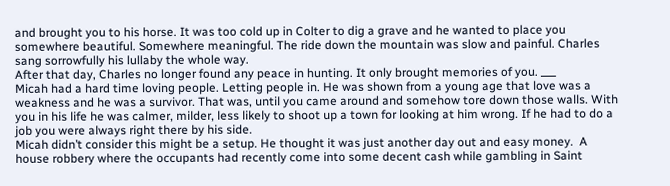and brought you to his horse. It was too cold up in Colter to dig a grave and he wanted to place you somewhere beautiful. Somewhere meaningful. The ride down the mountain was slow and painful. Charles sang sorrowfully his lullaby the whole way.
After that day, Charles no longer found any peace in hunting. It only brought memories of you. ___
Micah had a hard time loving people. Letting people in. He was shown from a young age that love was a weakness and he was a survivor. That was, until you came around and somehow tore down those walls. With you in his life he was calmer, milder, less likely to shoot up a town for looking at him wrong. If he had to do a job you were always right there by his side.
Micah didn’t consider this might be a setup. He thought it was just another day out and easy money.  A house robbery where the occupants had recently come into some decent cash while gambling in Saint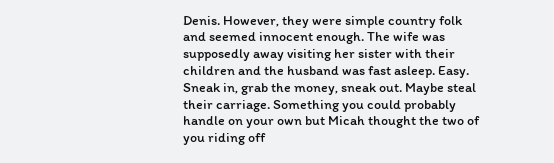Denis. However, they were simple country folk and seemed innocent enough. The wife was supposedly away visiting her sister with their children and the husband was fast asleep. Easy. Sneak in, grab the money, sneak out. Maybe steal their carriage. Something you could probably handle on your own but Micah thought the two of you riding off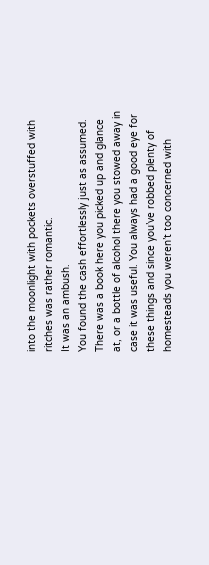into the moonlight with pockets overstuffed with ritches was rather romantic.
It was an ambush.
You found the cash effortlessly just as assumed. There was a book here you picked up and glance at, or a bottle of alcohol there you stowed away in case it was useful. You always had a good eye for these things and since you’ve robbed plenty of homesteads you weren’t too concerned with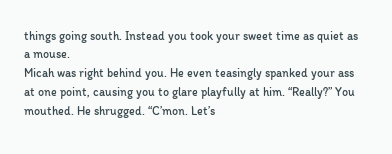things going south. Instead you took your sweet time as quiet as a mouse.
Micah was right behind you. He even teasingly spanked your ass at one point, causing you to glare playfully at him. “Really?” You mouthed. He shrugged. “C’mon. Let’s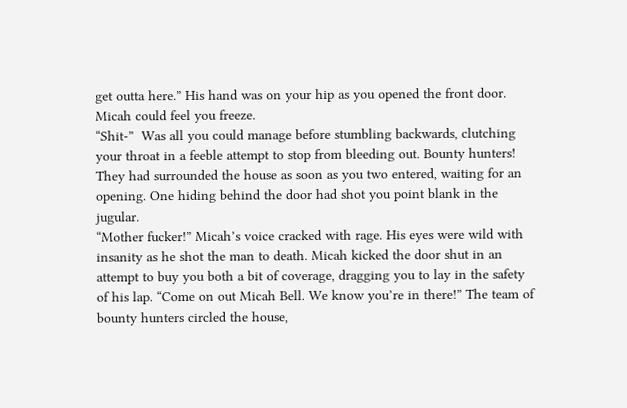get outta here.” His hand was on your hip as you opened the front door. Micah could feel you freeze.
“Shit-”  Was all you could manage before stumbling backwards, clutching your throat in a feeble attempt to stop from bleeding out. Bounty hunters! They had surrounded the house as soon as you two entered, waiting for an opening. One hiding behind the door had shot you point blank in the jugular.
“Mother fucker!” Micah’s voice cracked with rage. His eyes were wild with insanity as he shot the man to death. Micah kicked the door shut in an attempt to buy you both a bit of coverage, dragging you to lay in the safety of his lap. “Come on out Micah Bell. We know you’re in there!” The team of bounty hunters circled the house,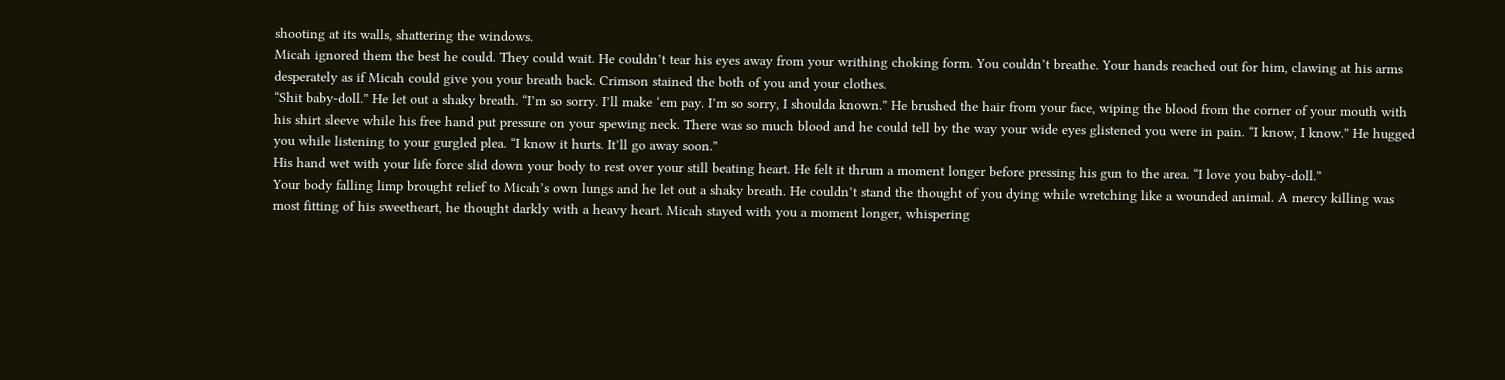shooting at its walls, shattering the windows.
Micah ignored them the best he could. They could wait. He couldn’t tear his eyes away from your writhing choking form. You couldn’t breathe. Your hands reached out for him, clawing at his arms desperately as if Micah could give you your breath back. Crimson stained the both of you and your clothes.
“Shit baby-doll.” He let out a shaky breath. “I’m so sorry. I’ll make ‘em pay. I’m so sorry, I shoulda known.” He brushed the hair from your face, wiping the blood from the corner of your mouth with his shirt sleeve while his free hand put pressure on your spewing neck. There was so much blood and he could tell by the way your wide eyes glistened you were in pain. “I know, I know.” He hugged you while listening to your gurgled plea. “I know it hurts. It’ll go away soon.”
His hand wet with your life force slid down your body to rest over your still beating heart. He felt it thrum a moment longer before pressing his gun to the area. “I love you baby-doll.”
Your body falling limp brought relief to Micah’s own lungs and he let out a shaky breath. He couldn’t stand the thought of you dying while wretching like a wounded animal. A mercy killing was most fitting of his sweetheart, he thought darkly with a heavy heart. Micah stayed with you a moment longer, whispering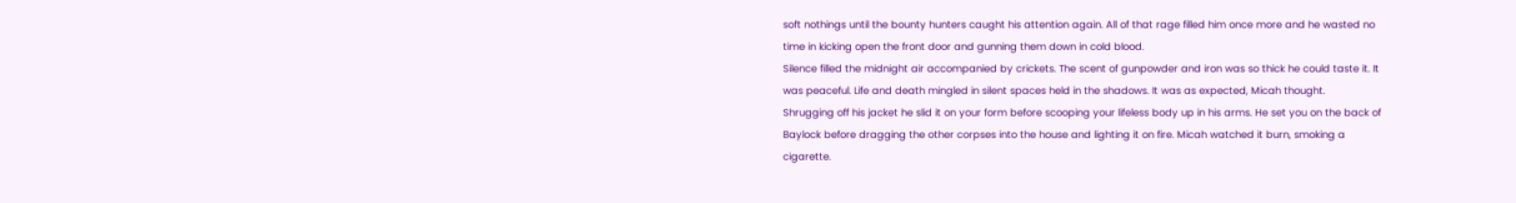soft nothings until the bounty hunters caught his attention again. All of that rage filled him once more and he wasted no time in kicking open the front door and gunning them down in cold blood.
Silence filled the midnight air accompanied by crickets. The scent of gunpowder and iron was so thick he could taste it. It was peaceful. Life and death mingled in silent spaces held in the shadows. It was as expected, Micah thought.
Shrugging off his jacket he slid it on your form before scooping your lifeless body up in his arms. He set you on the back of Baylock before dragging the other corpses into the house and lighting it on fire. Micah watched it burn, smoking a cigarette.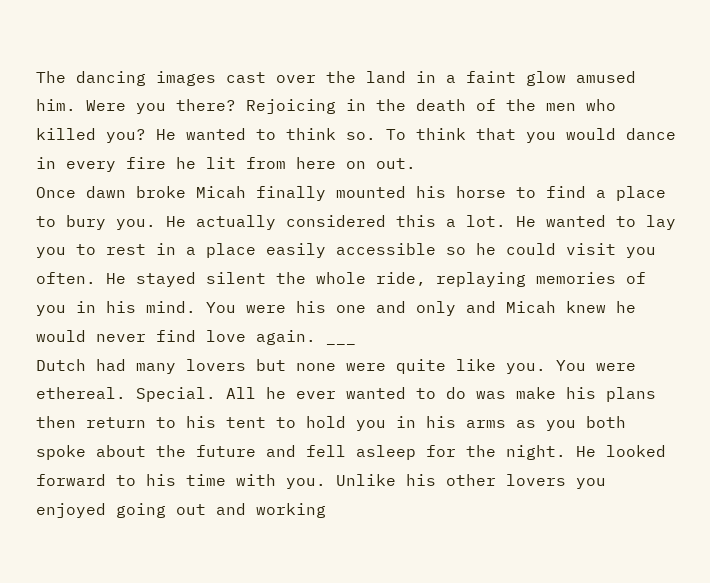The dancing images cast over the land in a faint glow amused him. Were you there? Rejoicing in the death of the men who killed you? He wanted to think so. To think that you would dance in every fire he lit from here on out.
Once dawn broke Micah finally mounted his horse to find a place to bury you. He actually considered this a lot. He wanted to lay you to rest in a place easily accessible so he could visit you often. He stayed silent the whole ride, replaying memories of you in his mind. You were his one and only and Micah knew he would never find love again. ___
Dutch had many lovers but none were quite like you. You were ethereal. Special. All he ever wanted to do was make his plans then return to his tent to hold you in his arms as you both spoke about the future and fell asleep for the night. He looked forward to his time with you. Unlike his other lovers you enjoyed going out and working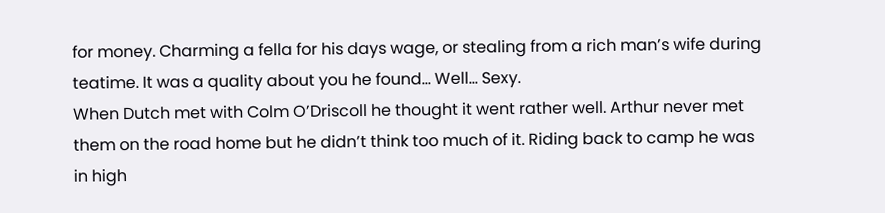for money. Charming a fella for his days wage, or stealing from a rich man’s wife during teatime. It was a quality about you he found… Well… Sexy.
When Dutch met with Colm O’Driscoll he thought it went rather well. Arthur never met them on the road home but he didn’t think too much of it. Riding back to camp he was in high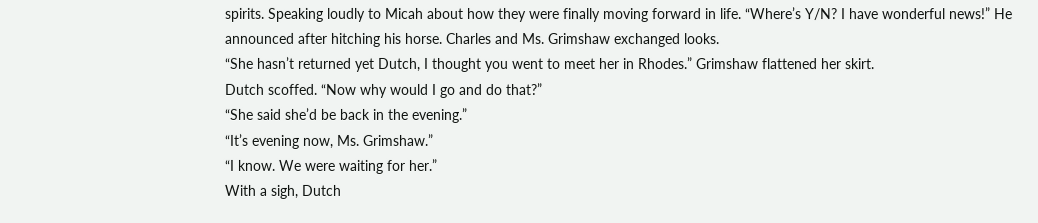spirits. Speaking loudly to Micah about how they were finally moving forward in life. “Where’s Y/N? I have wonderful news!” He announced after hitching his horse. Charles and Ms. Grimshaw exchanged looks.
“She hasn’t returned yet Dutch, I thought you went to meet her in Rhodes.” Grimshaw flattened her skirt.
Dutch scoffed. “Now why would I go and do that?”
“She said she’d be back in the evening.”
“It’s evening now, Ms. Grimshaw.”
“I know. We were waiting for her.”
With a sigh, Dutch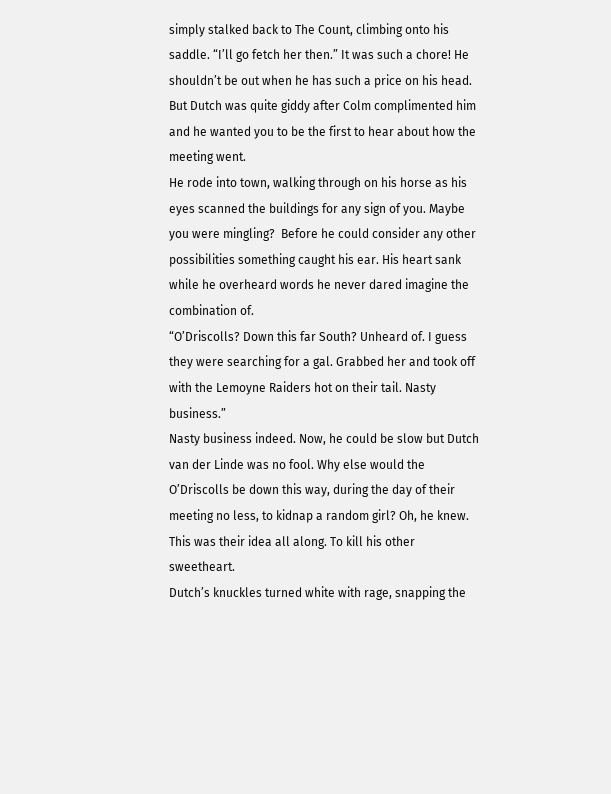simply stalked back to The Count, climbing onto his saddle. “I’ll go fetch her then.” It was such a chore! He shouldn’t be out when he has such a price on his head. But Dutch was quite giddy after Colm complimented him and he wanted you to be the first to hear about how the meeting went.
He rode into town, walking through on his horse as his eyes scanned the buildings for any sign of you. Maybe you were mingling?  Before he could consider any other possibilities something caught his ear. His heart sank while he overheard words he never dared imagine the combination of.
“O’Driscolls? Down this far South? Unheard of. I guess they were searching for a gal. Grabbed her and took off with the Lemoyne Raiders hot on their tail. Nasty business.”
Nasty business indeed. Now, he could be slow but Dutch van der Linde was no fool. Why else would the O’Driscolls be down this way, during the day of their meeting no less, to kidnap a random girl? Oh, he knew. This was their idea all along. To kill his other sweetheart.
Dutch’s knuckles turned white with rage, snapping the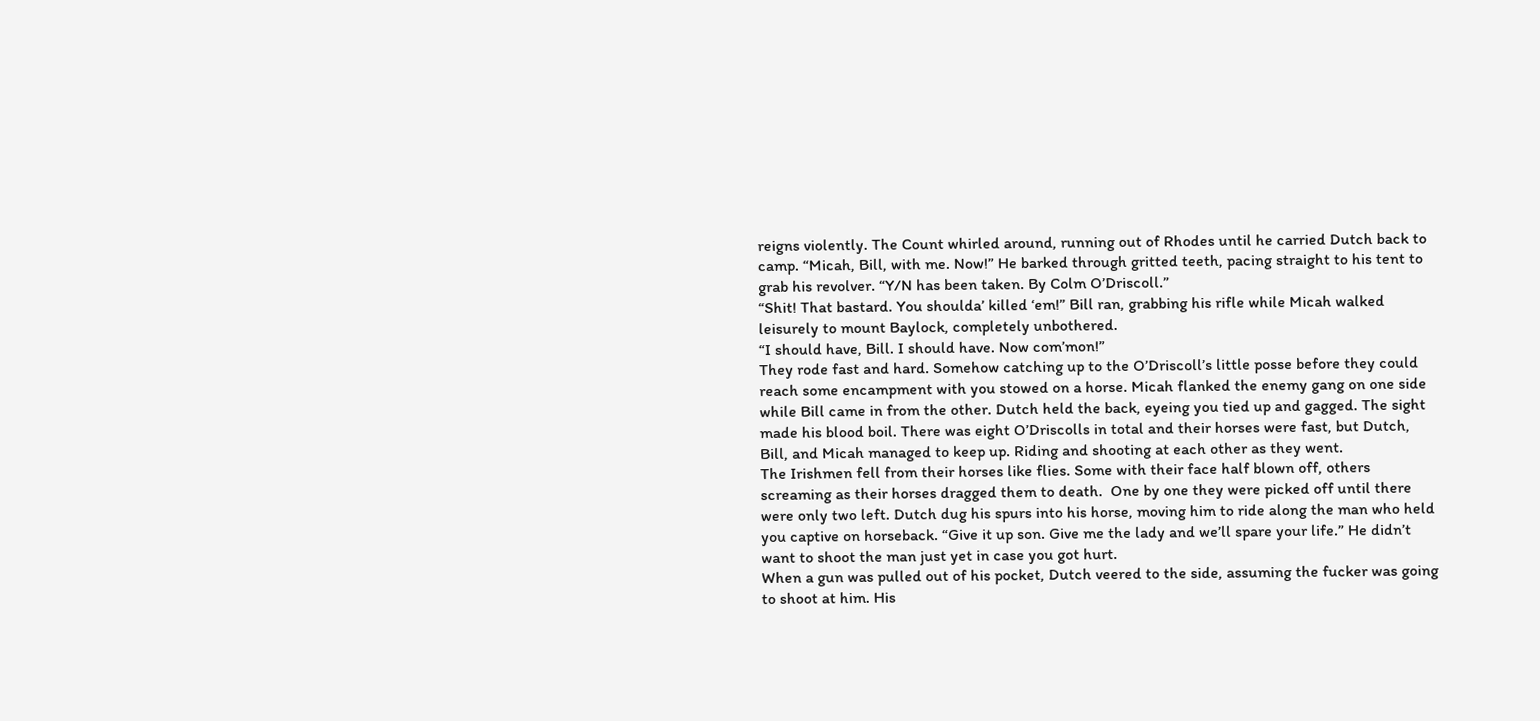reigns violently. The Count whirled around, running out of Rhodes until he carried Dutch back to camp. “Micah, Bill, with me. Now!” He barked through gritted teeth, pacing straight to his tent to grab his revolver. “Y/N has been taken. By Colm O’Driscoll.”
“Shit! That bastard. You shoulda’ killed ‘em!” Bill ran, grabbing his rifle while Micah walked leisurely to mount Baylock, completely unbothered.
“I should have, Bill. I should have. Now com’mon!”
They rode fast and hard. Somehow catching up to the O’Driscoll’s little posse before they could reach some encampment with you stowed on a horse. Micah flanked the enemy gang on one side while Bill came in from the other. Dutch held the back, eyeing you tied up and gagged. The sight made his blood boil. There was eight O’Driscolls in total and their horses were fast, but Dutch, Bill, and Micah managed to keep up. Riding and shooting at each other as they went.
The Irishmen fell from their horses like flies. Some with their face half blown off, others screaming as their horses dragged them to death.  One by one they were picked off until there were only two left. Dutch dug his spurs into his horse, moving him to ride along the man who held you captive on horseback. “Give it up son. Give me the lady and we’ll spare your life.” He didn’t want to shoot the man just yet in case you got hurt.
When a gun was pulled out of his pocket, Dutch veered to the side, assuming the fucker was going to shoot at him. His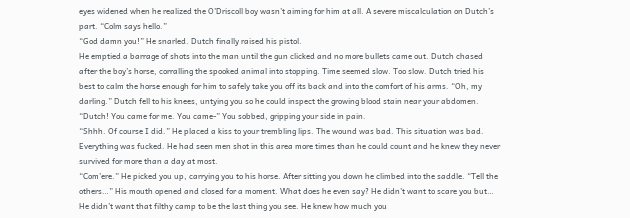eyes widened when he realized the O’Driscoll boy wasn’t aiming for him at all. A severe miscalculation on Dutch’s part. “Colm says hello.”
“God damn you!” He snarled. Dutch finally raised his pistol.
He emptied a barrage of shots into the man until the gun clicked and no more bullets came out. Dutch chased after the boy’s horse, corralling the spooked animal into stopping. Time seemed slow. Too slow. Dutch tried his best to calm the horse enough for him to safely take you off its back and into the comfort of his arms. “Oh, my darling.” Dutch fell to his knees, untying you so he could inspect the growing blood stain near your abdomen.
“Dutch! You came for me. You came-” You sobbed, gripping your side in pain.
“Shhh. Of course I did.” He placed a kiss to your trembling lips. The wound was bad. This situation was bad. Everything was fucked. He had seen men shot in this area more times than he could count and he knew they never survived for more than a day at most.
“Com’ere.” He picked you up, carrying you to his horse. After sitting you down he climbed into the saddle. “Tell the others…” His mouth opened and closed for a moment. What does he even say? He didn’t want to scare you but… He didn’t want that filthy camp to be the last thing you see. He knew how much you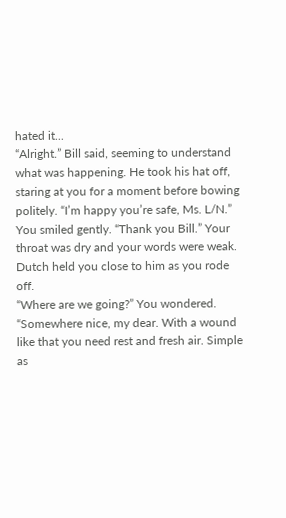hated it...
“Alright.” Bill said, seeming to understand what was happening. He took his hat off, staring at you for a moment before bowing politely. “I’m happy you’re safe, Ms. L/N.”
You smiled gently. “Thank you Bill.” Your throat was dry and your words were weak.
Dutch held you close to him as you rode off.
“Where are we going?” You wondered.
“Somewhere nice, my dear. With a wound like that you need rest and fresh air. Simple as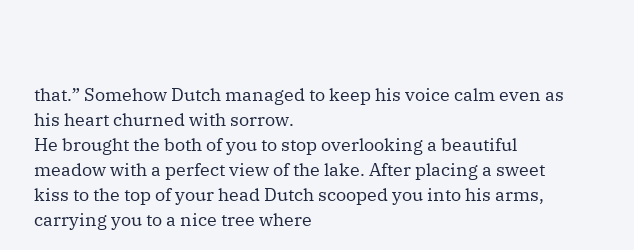that.” Somehow Dutch managed to keep his voice calm even as his heart churned with sorrow.
He brought the both of you to stop overlooking a beautiful meadow with a perfect view of the lake. After placing a sweet kiss to the top of your head Dutch scooped you into his arms, carrying you to a nice tree where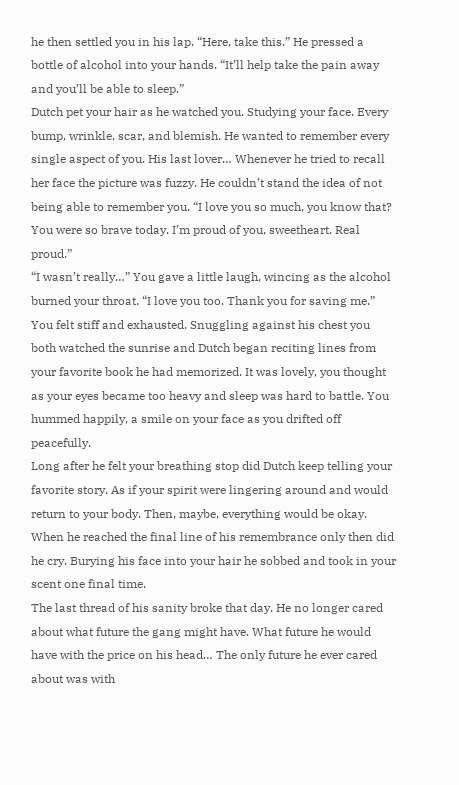he then settled you in his lap. “Here, take this.” He pressed a bottle of alcohol into your hands. “It’ll help take the pain away and you’ll be able to sleep.”
Dutch pet your hair as he watched you. Studying your face. Every bump, wrinkle, scar, and blemish. He wanted to remember every single aspect of you. His last lover… Whenever he tried to recall her face the picture was fuzzy. He couldn’t stand the idea of not being able to remember you. “I love you so much, you know that? You were so brave today. I’m proud of you, sweetheart. Real proud.”
“I wasn’t really…” You gave a little laugh, wincing as the alcohol burned your throat. “I love you too. Thank you for saving me.” You felt stiff and exhausted. Snuggling against his chest you both watched the sunrise and Dutch began reciting lines from your favorite book he had memorized. It was lovely, you thought as your eyes became too heavy and sleep was hard to battle. You hummed happily, a smile on your face as you drifted off peacefully.
Long after he felt your breathing stop did Dutch keep telling your favorite story. As if your spirit were lingering around and would return to your body. Then, maybe, everything would be okay. When he reached the final line of his remembrance only then did he cry. Burying his face into your hair he sobbed and took in your scent one final time.
The last thread of his sanity broke that day. He no longer cared about what future the gang might have. What future he would have with the price on his head… The only future he ever cared about was with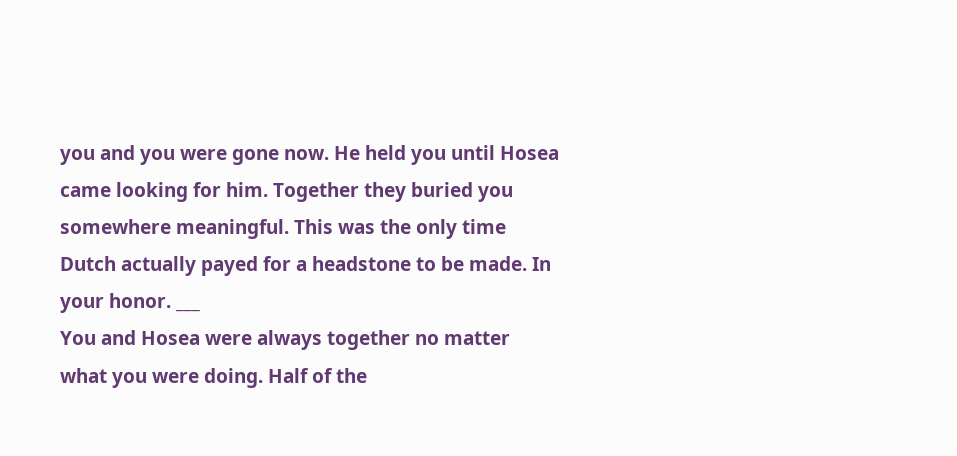you and you were gone now. He held you until Hosea came looking for him. Together they buried you somewhere meaningful. This was the only time Dutch actually payed for a headstone to be made. In your honor. ___
You and Hosea were always together no matter what you were doing. Half of the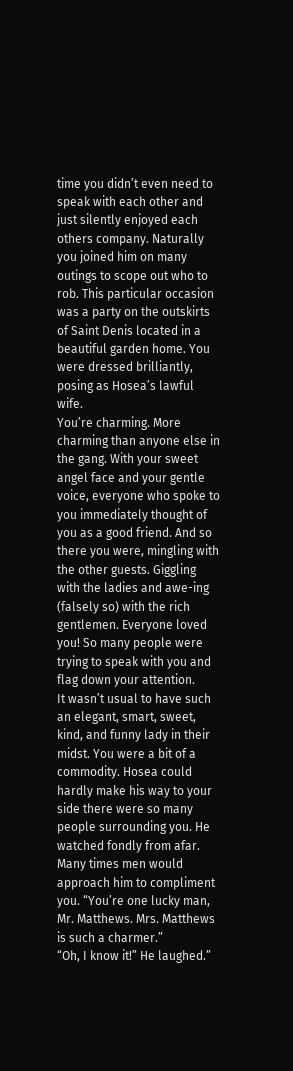time you didn’t even need to speak with each other and just silently enjoyed each others company. Naturally you joined him on many outings to scope out who to rob. This particular occasion was a party on the outskirts of Saint Denis located in a beautiful garden home. You were dressed brilliantly, posing as Hosea’s lawful wife.
You’re charming. More charming than anyone else in the gang. With your sweet angel face and your gentle voice, everyone who spoke to you immediately thought of you as a good friend. And so there you were, mingling with the other guests. Giggling with the ladies and awe-ing (falsely so) with the rich gentlemen. Everyone loved you! So many people were trying to speak with you and flag down your attention.
It wasn’t usual to have such an elegant, smart, sweet, kind, and funny lady in their midst. You were a bit of a commodity. Hosea could hardly make his way to your side there were so many people surrounding you. He watched fondly from afar. Many times men would approach him to compliment you. “You’re one lucky man, Mr. Matthews. Mrs. Matthews is such a charmer.”
“Oh, I know it!” He laughed.”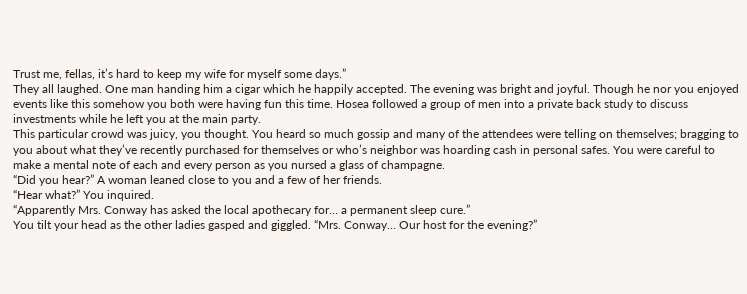Trust me, fellas, it’s hard to keep my wife for myself some days.”
They all laughed. One man handing him a cigar which he happily accepted. The evening was bright and joyful. Though he nor you enjoyed events like this somehow you both were having fun this time. Hosea followed a group of men into a private back study to discuss investments while he left you at the main party.
This particular crowd was juicy, you thought. You heard so much gossip and many of the attendees were telling on themselves; bragging to you about what they’ve recently purchased for themselves or who’s neighbor was hoarding cash in personal safes. You were careful to make a mental note of each and every person as you nursed a glass of champagne.
“Did you hear?” A woman leaned close to you and a few of her friends.
“Hear what?” You inquired.
“Apparently Mrs. Conway has asked the local apothecary for… a permanent sleep cure.”
You tilt your head as the other ladies gasped and giggled. “Mrs. Conway… Our host for the evening?”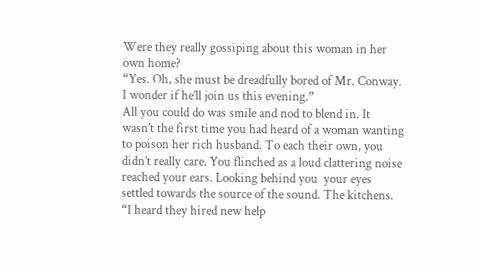Were they really gossiping about this woman in her own home?
“Yes. Oh, she must be dreadfully bored of Mr. Conway. I wonder if he’ll join us this evening.”
All you could do was smile and nod to blend in. It wasn’t the first time you had heard of a woman wanting to poison her rich husband. To each their own, you didn’t really care. You flinched as a loud clattering noise reached your ears. Looking behind you  your eyes settled towards the source of the sound. The kitchens.
“I heard they hired new help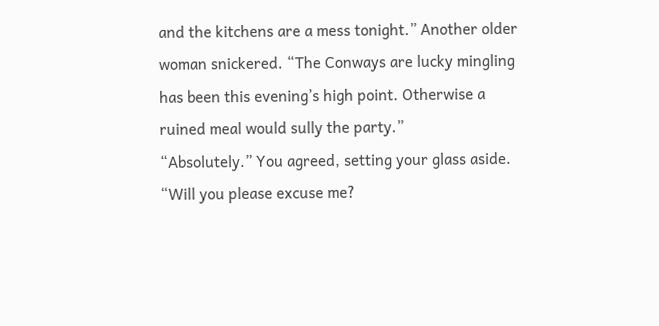and the kitchens are a mess tonight.” Another older woman snickered. “The Conways are lucky mingling has been this evening’s high point. Otherwise a ruined meal would sully the party.”
“Absolutely.” You agreed, setting your glass aside. “Will you please excuse me?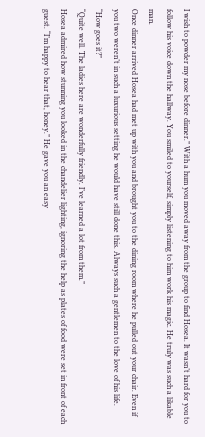I wish to powder my nose before dinner.” With a hum you moved away from the group to find Hosea. It wasn’t hard for you to follow his voice down the hallway. You smiled to yourself, simply listening to him work his magic. He truly was such a likable man.
Once dinner arrived Hosea had met up with you and brought you to the dining room where he pulled out your chair. Even if you two weren’t in such a luxurious setting he would have still done this. Always such a gentlemen to the love of his life. “How goes it?”
“Quite well. The ladies here are wonderfully friendly. I’ve learned a lot from them.”
Hosea admired how stunning you looked in the chandelier lighting, ignoring the help as plates of food were set in front of each guest. “I’m happy to hear that, honey.” He gave you an easy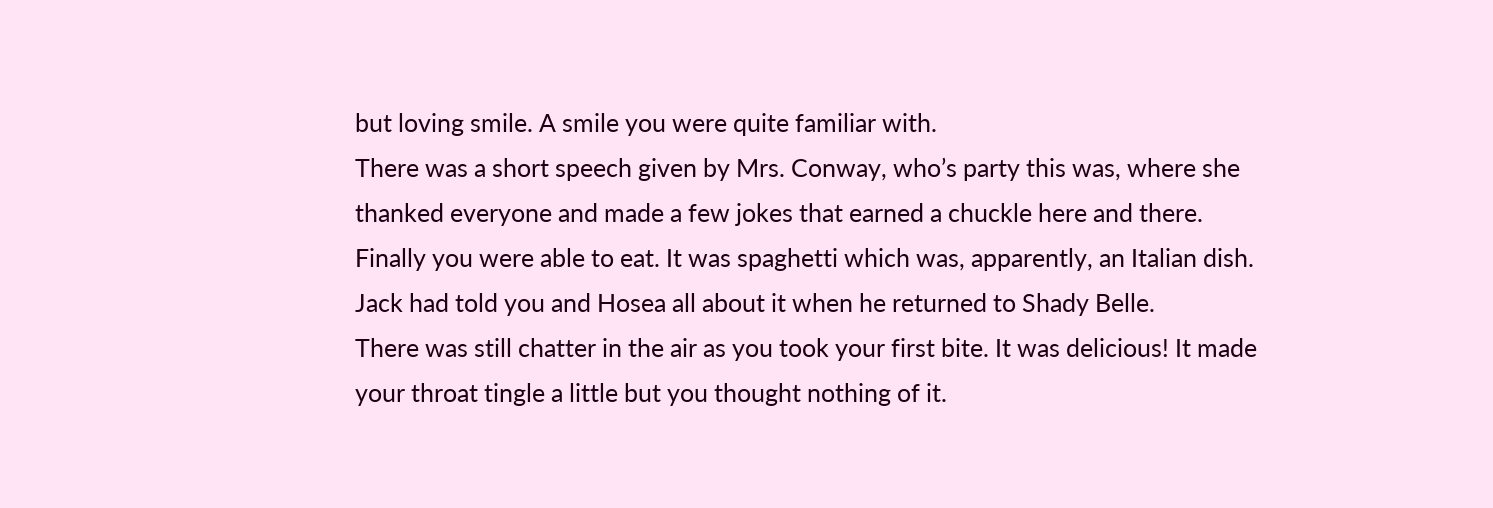but loving smile. A smile you were quite familiar with.
There was a short speech given by Mrs. Conway, who’s party this was, where she thanked everyone and made a few jokes that earned a chuckle here and there. Finally you were able to eat. It was spaghetti which was, apparently, an Italian dish. Jack had told you and Hosea all about it when he returned to Shady Belle.
There was still chatter in the air as you took your first bite. It was delicious! It made your throat tingle a little but you thought nothing of it.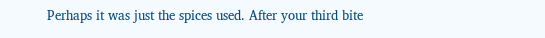Perhaps it was just the spices used. After your third bite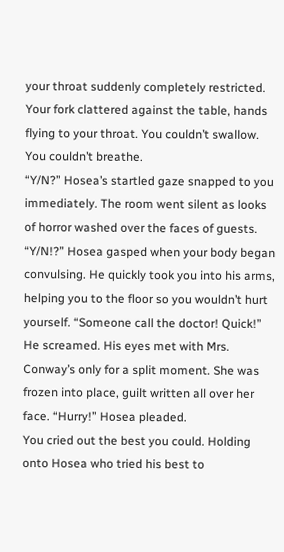your throat suddenly completely restricted. Your fork clattered against the table, hands flying to your throat. You couldn’t swallow. You couldn’t breathe.
“Y/N?” Hosea’s startled gaze snapped to you immediately. The room went silent as looks of horror washed over the faces of guests. “Y/N!?” Hosea gasped when your body began convulsing. He quickly took you into his arms, helping you to the floor so you wouldn’t hurt yourself. “Someone call the doctor! Quick!” He screamed. His eyes met with Mrs. Conway’s only for a split moment. She was frozen into place, guilt written all over her face. “Hurry!” Hosea pleaded.
You cried out the best you could. Holding onto Hosea who tried his best to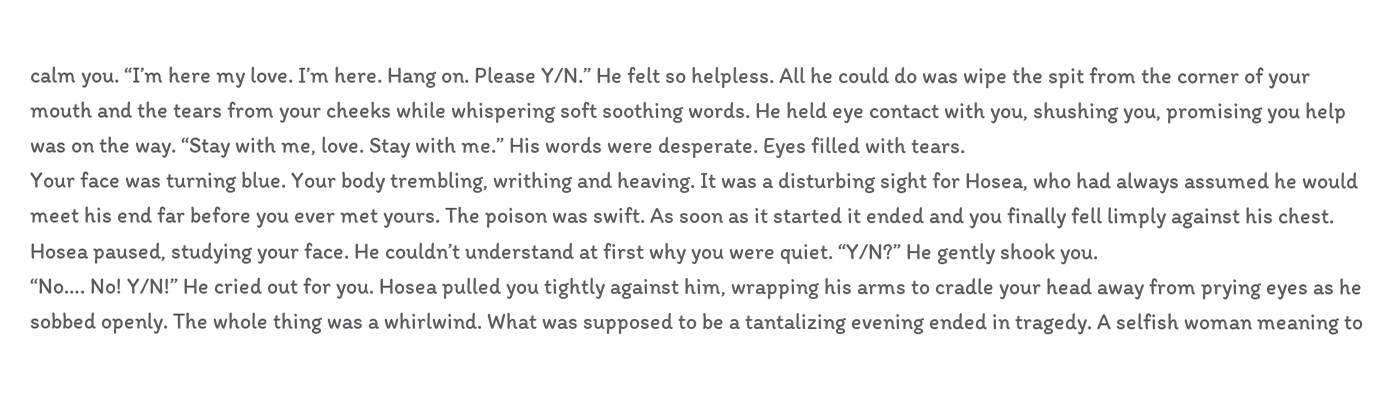calm you. “I’m here my love. I’m here. Hang on. Please Y/N.” He felt so helpless. All he could do was wipe the spit from the corner of your mouth and the tears from your cheeks while whispering soft soothing words. He held eye contact with you, shushing you, promising you help was on the way. “Stay with me, love. Stay with me.” His words were desperate. Eyes filled with tears.
Your face was turning blue. Your body trembling, writhing and heaving. It was a disturbing sight for Hosea, who had always assumed he would meet his end far before you ever met yours. The poison was swift. As soon as it started it ended and you finally fell limply against his chest. Hosea paused, studying your face. He couldn’t understand at first why you were quiet. “Y/N?” He gently shook you.
“No…. No! Y/N!” He cried out for you. Hosea pulled you tightly against him, wrapping his arms to cradle your head away from prying eyes as he sobbed openly. The whole thing was a whirlwind. What was supposed to be a tantalizing evening ended in tragedy. A selfish woman meaning to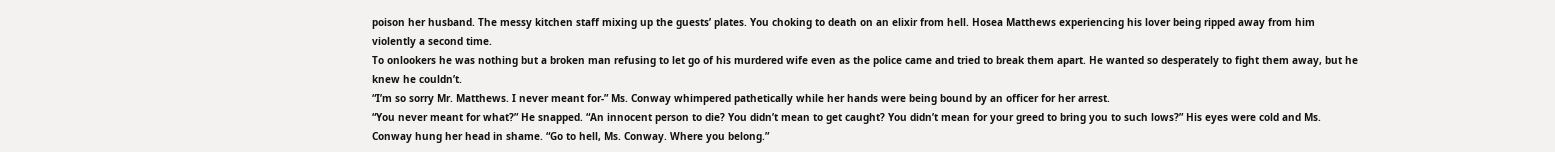poison her husband. The messy kitchen staff mixing up the guests’ plates. You choking to death on an elixir from hell. Hosea Matthews experiencing his lover being ripped away from him violently a second time.
To onlookers he was nothing but a broken man refusing to let go of his murdered wife even as the police came and tried to break them apart. He wanted so desperately to fight them away, but he knew he couldn’t.
“I’m so sorry Mr. Matthews. I never meant for-” Ms. Conway whimpered pathetically while her hands were being bound by an officer for her arrest.
“You never meant for what?” He snapped. “An innocent person to die? You didn’t mean to get caught? You didn’t mean for your greed to bring you to such lows?” His eyes were cold and Ms. Conway hung her head in shame. “Go to hell, Ms. Conway. Where you belong.”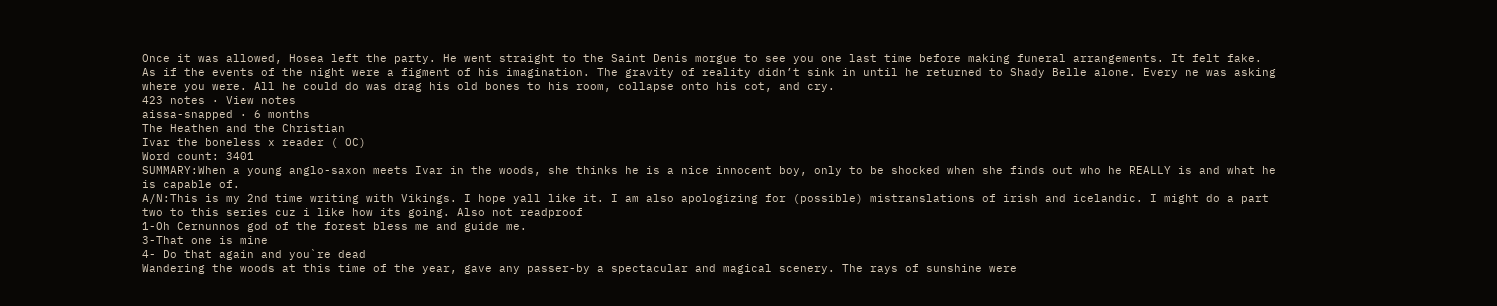Once it was allowed, Hosea left the party. He went straight to the Saint Denis morgue to see you one last time before making funeral arrangements. It felt fake. As if the events of the night were a figment of his imagination. The gravity of reality didn’t sink in until he returned to Shady Belle alone. Every ne was asking where you were. All he could do was drag his old bones to his room, collapse onto his cot, and cry.
423 notes · View notes
aissa-snapped · 6 months
The Heathen and the Christian
Ivar the boneless x reader ( OC)
Word count: 3401
SUMMARY:When a young anglo-saxon meets Ivar in the woods, she thinks he is a nice innocent boy, only to be shocked when she finds out who he REALLY is and what he is capable of.
A/N:This is my 2nd time writing with Vikings. I hope yall like it. I am also apologizing for (possible) mistranslations of irish and icelandic. I might do a part two to this series cuz i like how its going. Also not readproof
1-Oh Cernunnos god of the forest bless me and guide me.
3-That one is mine
4- Do that again and you`re dead
Wandering the woods at this time of the year, gave any passer-by a spectacular and magical scenery. The rays of sunshine were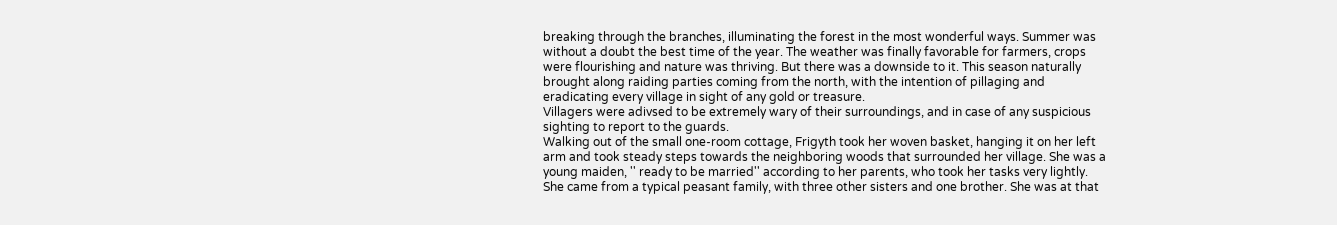breaking through the branches, illuminating the forest in the most wonderful ways. Summer was without a doubt the best time of the year. The weather was finally favorable for farmers, crops were flourishing and nature was thriving. But there was a downside to it. This season naturally brought along raiding parties coming from the north, with the intention of pillaging and eradicating every village in sight of any gold or treasure.
Villagers were adivsed to be extremely wary of their surroundings, and in case of any suspicious sighting to report to the guards.
Walking out of the small one-room cottage, Frigyth took her woven basket, hanging it on her left arm and took steady steps towards the neighboring woods that surrounded her village. She was a young maiden, '' ready to be married'' according to her parents, who took her tasks very lightly. She came from a typical peasant family, with three other sisters and one brother. She was at that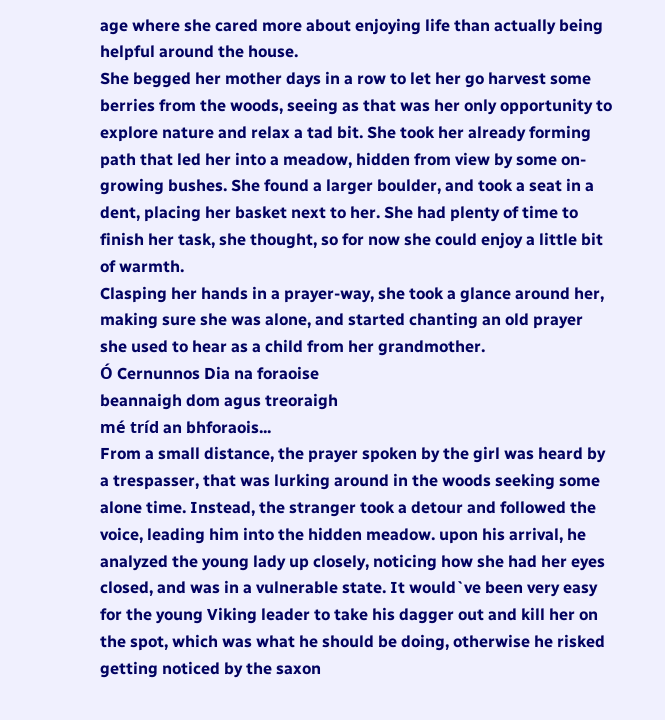age where she cared more about enjoying life than actually being helpful around the house.
She begged her mother days in a row to let her go harvest some berries from the woods, seeing as that was her only opportunity to explore nature and relax a tad bit. She took her already forming path that led her into a meadow, hidden from view by some on-growing bushes. She found a larger boulder, and took a seat in a dent, placing her basket next to her. She had plenty of time to finish her task, she thought, so for now she could enjoy a little bit of warmth.
Clasping her hands in a prayer-way, she took a glance around her, making sure she was alone, and started chanting an old prayer she used to hear as a child from her grandmother.
Ó Cernunnos Dia na foraoise
beannaigh dom agus treoraigh
mé tríd an bhforaois...
From a small distance, the prayer spoken by the girl was heard by a trespasser, that was lurking around in the woods seeking some alone time. Instead, the stranger took a detour and followed the voice, leading him into the hidden meadow. upon his arrival, he analyzed the young lady up closely, noticing how she had her eyes closed, and was in a vulnerable state. It would`ve been very easy for the young Viking leader to take his dagger out and kill her on the spot, which was what he should be doing, otherwise he risked getting noticed by the saxon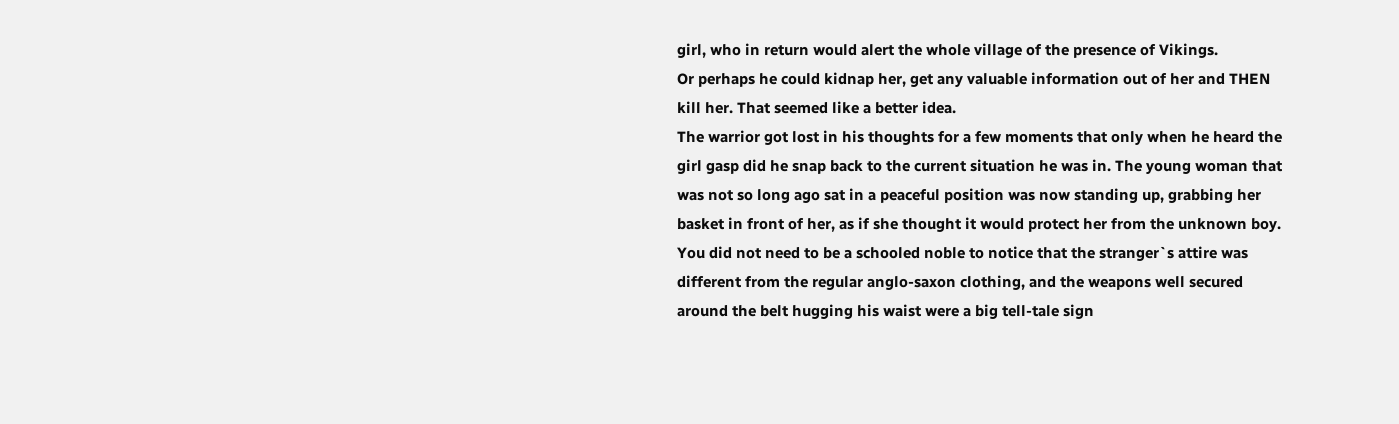girl, who in return would alert the whole village of the presence of Vikings.
Or perhaps he could kidnap her, get any valuable information out of her and THEN kill her. That seemed like a better idea.
The warrior got lost in his thoughts for a few moments that only when he heard the girl gasp did he snap back to the current situation he was in. The young woman that was not so long ago sat in a peaceful position was now standing up, grabbing her basket in front of her, as if she thought it would protect her from the unknown boy. You did not need to be a schooled noble to notice that the stranger`s attire was different from the regular anglo-saxon clothing, and the weapons well secured around the belt hugging his waist were a big tell-tale sign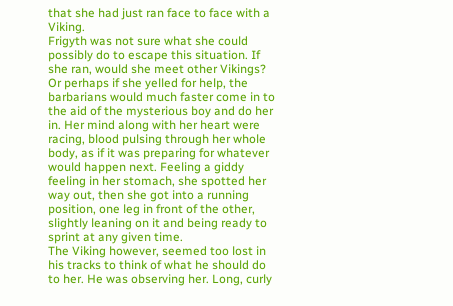that she had just ran face to face with a Viking.
Frigyth was not sure what she could possibly do to escape this situation. If she ran, would she meet other Vikings? Or perhaps if she yelled for help, the barbarians would much faster come in to the aid of the mysterious boy and do her in. Her mind along with her heart were racing, blood pulsing through her whole body, as if it was preparing for whatever would happen next. Feeling a giddy feeling in her stomach, she spotted her way out, then she got into a running position, one leg in front of the other, slightly leaning on it and being ready to sprint at any given time.
The Viking however, seemed too lost in his tracks to think of what he should do to her. He was observing her. Long, curly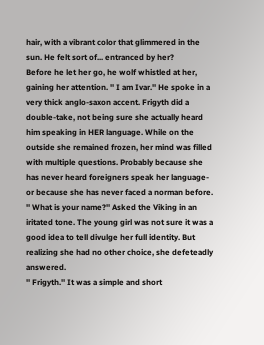hair, with a vibrant color that glimmered in the sun. He felt sort of... entranced by her?
Before he let her go, he wolf whistled at her, gaining her attention. '' I am Ivar.'' He spoke in a very thick anglo-saxon accent. Frigyth did a double-take, not being sure she actually heard him speaking in HER language. While on the outside she remained frozen, her mind was filled with multiple questions. Probably because she has never heard foreigners speak her language- or because she has never faced a norman before.
'' What is your name?'' Asked the Viking in an iritated tone. The young girl was not sure it was a good idea to tell divulge her full identity. But realizing she had no other choice, she defeteadly answered.
'' Frigyth.'' It was a simple and short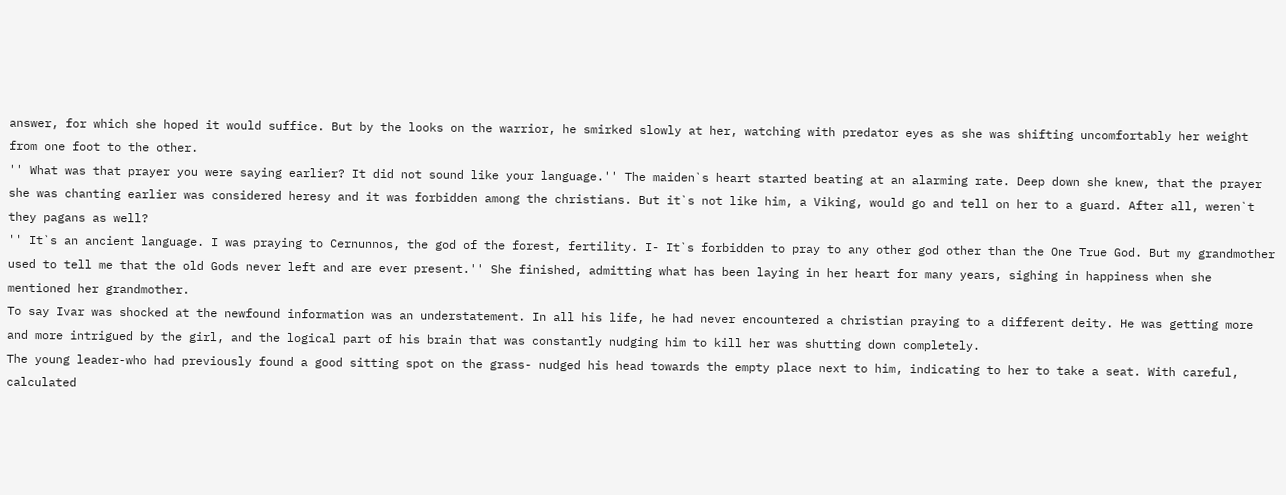answer, for which she hoped it would suffice. But by the looks on the warrior, he smirked slowly at her, watching with predator eyes as she was shifting uncomfortably her weight from one foot to the other.
'' What was that prayer you were saying earlier? It did not sound like your language.'' The maiden`s heart started beating at an alarming rate. Deep down she knew, that the prayer she was chanting earlier was considered heresy and it was forbidden among the christians. But it`s not like him, a Viking, would go and tell on her to a guard. After all, weren`t they pagans as well?
'' It`s an ancient language. I was praying to Cernunnos, the god of the forest, fertility. I- It`s forbidden to pray to any other god other than the One True God. But my grandmother used to tell me that the old Gods never left and are ever present.'' She finished, admitting what has been laying in her heart for many years, sighing in happiness when she mentioned her grandmother.
To say Ivar was shocked at the newfound information was an understatement. In all his life, he had never encountered a christian praying to a different deity. He was getting more and more intrigued by the girl, and the logical part of his brain that was constantly nudging him to kill her was shutting down completely.
The young leader-who had previously found a good sitting spot on the grass- nudged his head towards the empty place next to him, indicating to her to take a seat. With careful, calculated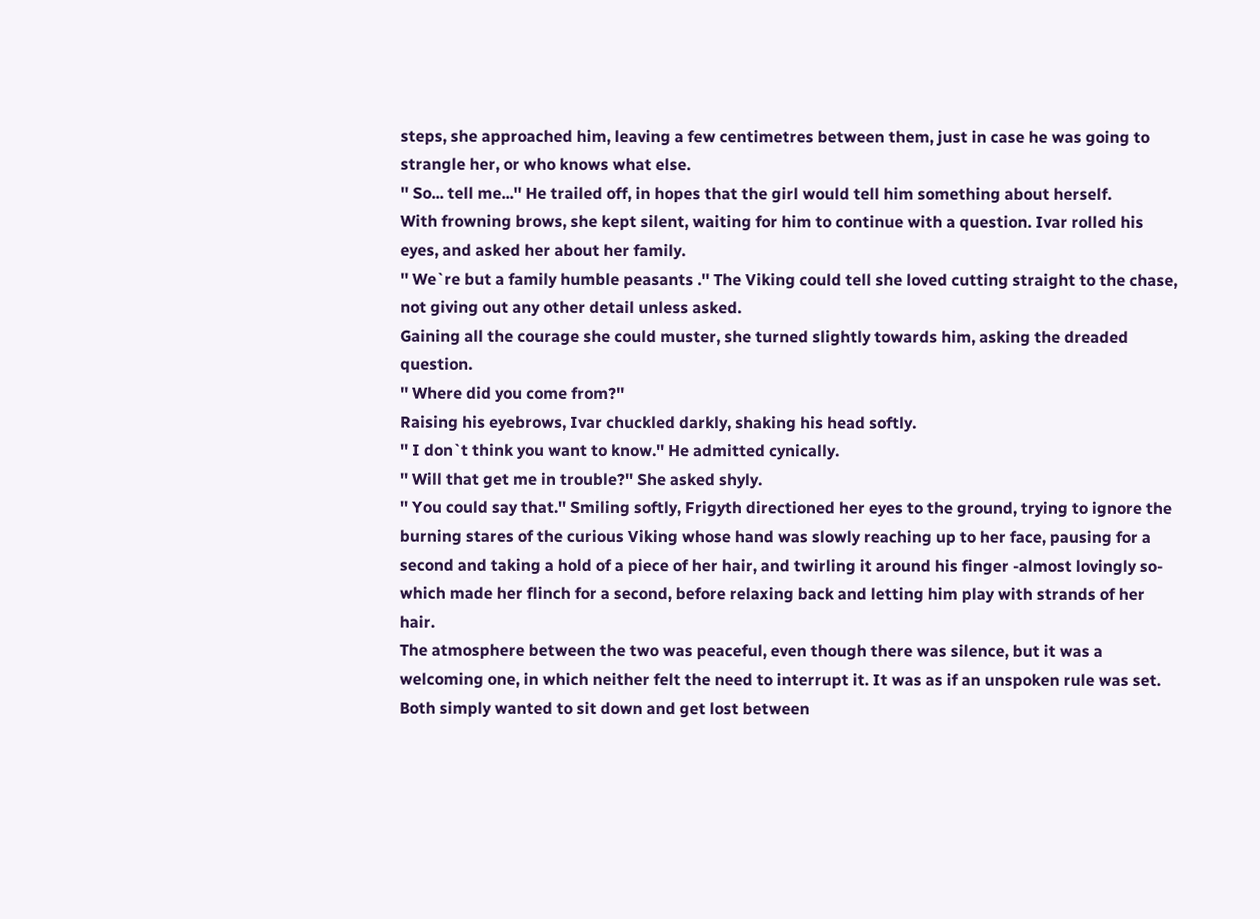steps, she approached him, leaving a few centimetres between them, just in case he was going to strangle her, or who knows what else.
'' So... tell me...'' He trailed off, in hopes that the girl would tell him something about herself.
With frowning brows, she kept silent, waiting for him to continue with a question. Ivar rolled his eyes, and asked her about her family.
'' We`re but a family humble peasants .'' The Viking could tell she loved cutting straight to the chase, not giving out any other detail unless asked.
Gaining all the courage she could muster, she turned slightly towards him, asking the dreaded question.
'' Where did you come from?''
Raising his eyebrows, Ivar chuckled darkly, shaking his head softly.
'' I don`t think you want to know.'' He admitted cynically.
'' Will that get me in trouble?'' She asked shyly.
'' You could say that.'' Smiling softly, Frigyth directioned her eyes to the ground, trying to ignore the burning stares of the curious Viking whose hand was slowly reaching up to her face, pausing for a second and taking a hold of a piece of her hair, and twirling it around his finger -almost lovingly so- which made her flinch for a second, before relaxing back and letting him play with strands of her hair.
The atmosphere between the two was peaceful, even though there was silence, but it was a welcoming one, in which neither felt the need to interrupt it. It was as if an unspoken rule was set. Both simply wanted to sit down and get lost between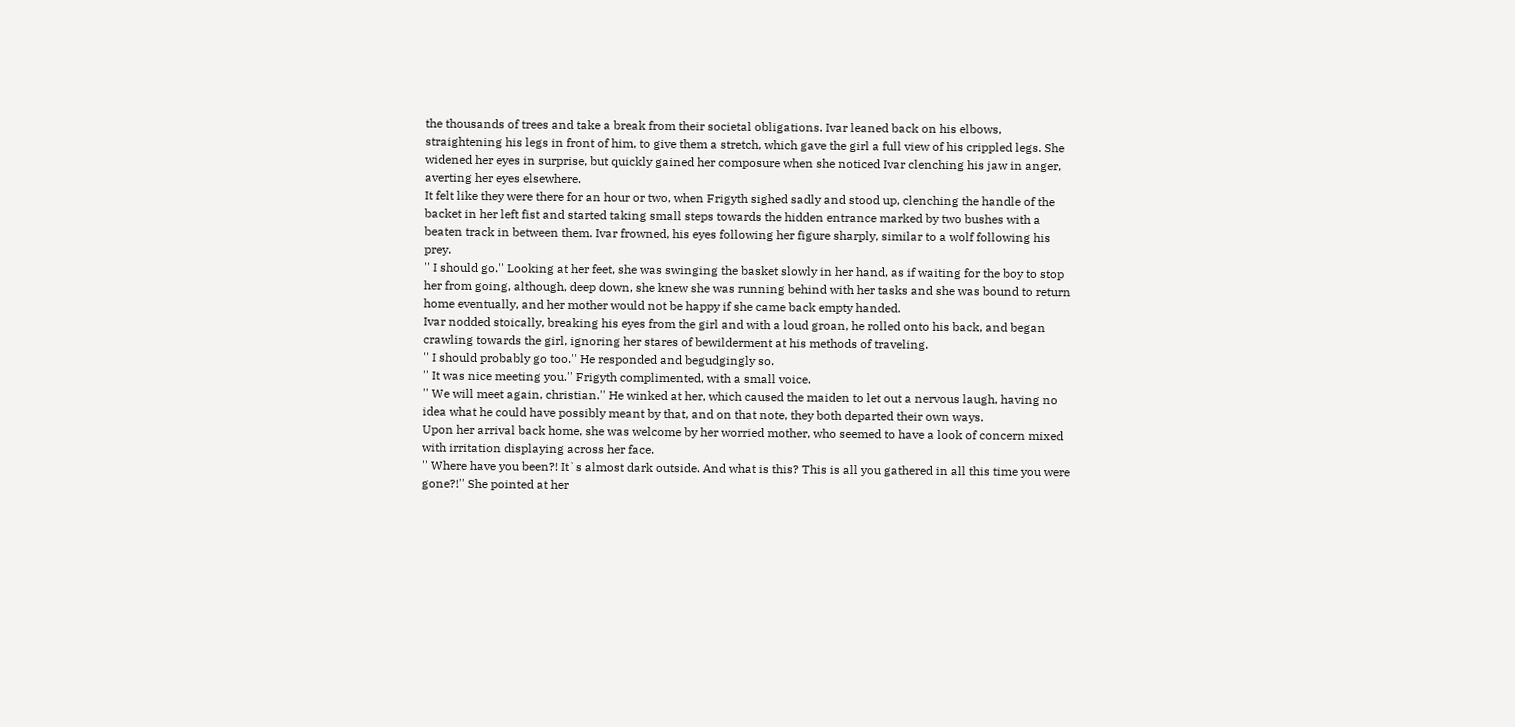the thousands of trees and take a break from their societal obligations. Ivar leaned back on his elbows, straightening his legs in front of him, to give them a stretch, which gave the girl a full view of his crippled legs. She widened her eyes in surprise, but quickly gained her composure when she noticed Ivar clenching his jaw in anger, averting her eyes elsewhere.
It felt like they were there for an hour or two, when Frigyth sighed sadly and stood up, clenching the handle of the backet in her left fist and started taking small steps towards the hidden entrance marked by two bushes with a beaten track in between them. Ivar frowned, his eyes following her figure sharply, similar to a wolf following his prey.
'' I should go.'' Looking at her feet, she was swinging the basket slowly in her hand, as if waiting for the boy to stop her from going, although, deep down, she knew she was running behind with her tasks and she was bound to return home eventually, and her mother would not be happy if she came back empty handed.
Ivar nodded stoically, breaking his eyes from the girl and with a loud groan, he rolled onto his back, and began crawling towards the girl, ignoring her stares of bewilderment at his methods of traveling.
'' I should probably go too.'' He responded and begudgingly so.
'' It was nice meeting you.'' Frigyth complimented, with a small voice.
'' We will meet again, christian.'' He winked at her, which caused the maiden to let out a nervous laugh, having no idea what he could have possibly meant by that, and on that note, they both departed their own ways.
Upon her arrival back home, she was welcome by her worried mother, who seemed to have a look of concern mixed with irritation displaying across her face.
'' Where have you been?! It`s almost dark outside. And what is this? This is all you gathered in all this time you were gone?!'' She pointed at her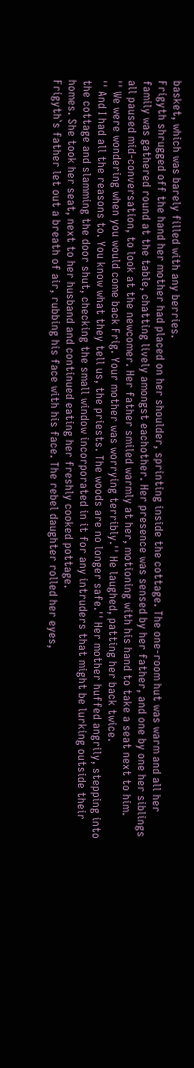basket, which was barely filled with any berries.
Frigyth shrugged off the hand her mother had placed on her shoulder, sprinting inside the cottage. The one-room hut was warm and all her family was gathered round at the table, chatting lively amongst eachother. Her presence was sensed by her father, and one by one her siblings all paused mid-conversation, to look at the newcomer. Her father smiled warmly at her, motioning with his hand to take a seat next to him.
'' We were wondering when you would come back Frig. Your mother was worrying terribly.'' He laughed, patting her back twice.
'' And I had all the reasons to. You know what they tell us, the priests. The woods are no longer safe.'' Her mother huffed angrily, stepping into the cottage and slamming the door shut, checking the small window incorporated in it for any intruders that might be lurking outside their homes. She took her seat, next to her husband and continued eating her freshly cooked pottage.
Frigyth`s father let out a breath of air, rubbing his face with his face. The rebel daughter rolled her eyes,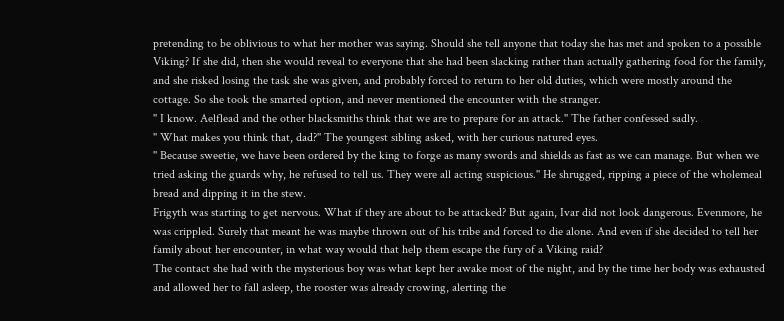pretending to be oblivious to what her mother was saying. Should she tell anyone that today she has met and spoken to a possible Viking? If she did, then she would reveal to everyone that she had been slacking rather than actually gathering food for the family, and she risked losing the task she was given, and probably forced to return to her old duties, which were mostly around the cottage. So she took the smarted option, and never mentioned the encounter with the stranger.
'' I know. Aelflead and the other blacksmiths think that we are to prepare for an attack.'' The father confessed sadly.
'' What makes you think that, dad?'' The youngest sibling asked, with her curious natured eyes.
'' Because sweetie, we have been ordered by the king to forge as many swords and shields as fast as we can manage. But when we tried asking the guards why, he refused to tell us. They were all acting suspicious.'' He shrugged, ripping a piece of the wholemeal bread and dipping it in the stew.
Frigyth was starting to get nervous. What if they are about to be attacked? But again, Ivar did not look dangerous. Evenmore, he was crippled. Surely that meant he was maybe thrown out of his tribe and forced to die alone. And even if she decided to tell her family about her encounter, in what way would that help them escape the fury of a Viking raid?
The contact she had with the mysterious boy was what kept her awake most of the night, and by the time her body was exhausted and allowed her to fall asleep, the rooster was already crowing, alerting the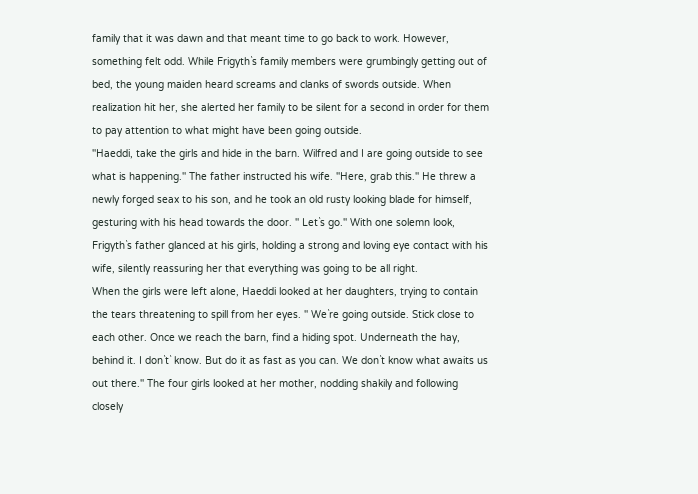family that it was dawn and that meant time to go back to work. However, something felt odd. While Frigyth`s family members were grumbingly getting out of bed, the young maiden heard screams and clanks of swords outside. When realization hit her, she alerted her family to be silent for a second in order for them to pay attention to what might have been going outside.
''Haeddi, take the girls and hide in the barn. Wilfred and I are going outside to see what is happening.'' The father instructed his wife. ''Here, grab this.'' He threw a newly forged seax to his son, and he took an old rusty looking blade for himself, gesturing with his head towards the door. '' Let`s go.'' With one solemn look, Frigyth`s father glanced at his girls, holding a strong and loving eye contact with his wife, silently reassuring her that everything was going to be all right.
When the girls were left alone, Haeddi looked at her daughters, trying to contain the tears threatening to spill from her eyes. '' We`re going outside. Stick close to each other. Once we reach the barn, find a hiding spot. Underneath the hay, behind it. I don`t` know. But do it as fast as you can. We don`t know what awaits us out there.'' The four girls looked at her mother, nodding shakily and following closely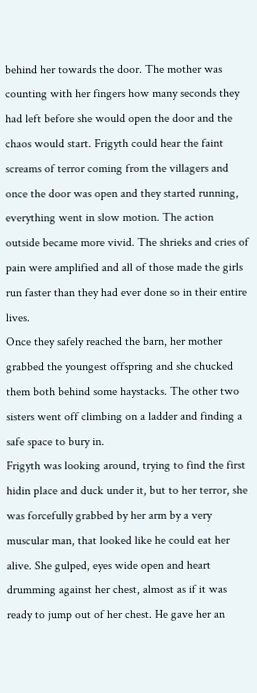behind her towards the door. The mother was counting with her fingers how many seconds they had left before she would open the door and the chaos would start. Frigyth could hear the faint screams of terror coming from the villagers and once the door was open and they started running, everything went in slow motion. The action outside became more vivid. The shrieks and cries of pain were amplified and all of those made the girls run faster than they had ever done so in their entire lives.
Once they safely reached the barn, her mother grabbed the youngest offspring and she chucked them both behind some haystacks. The other two sisters went off climbing on a ladder and finding a safe space to bury in.
Frigyth was looking around, trying to find the first hidin place and duck under it, but to her terror, she was forcefully grabbed by her arm by a very muscular man, that looked like he could eat her alive. She gulped, eyes wide open and heart drumming against her chest, almost as if it was ready to jump out of her chest. He gave her an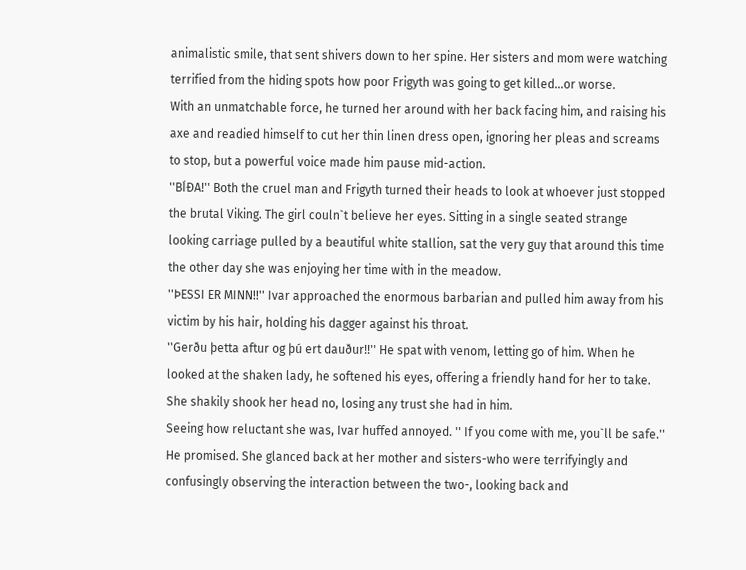animalistic smile, that sent shivers down to her spine. Her sisters and mom were watching terrified from the hiding spots how poor Frigyth was going to get killed...or worse.
With an unmatchable force, he turned her around with her back facing him, and raising his axe and readied himself to cut her thin linen dress open, ignoring her pleas and screams to stop, but a powerful voice made him pause mid-action.
''BÍÐA!'' Both the cruel man and Frigyth turned their heads to look at whoever just stopped the brutal Viking. The girl couln`t believe her eyes. Sitting in a single seated strange looking carriage pulled by a beautiful white stallion, sat the very guy that around this time the other day she was enjoying her time with in the meadow.
''ÞESSI ER MINN!!'' Ivar approached the enormous barbarian and pulled him away from his victim by his hair, holding his dagger against his throat.
''Gerðu þetta aftur og þú ert dauður!!'' He spat with venom, letting go of him. When he looked at the shaken lady, he softened his eyes, offering a friendly hand for her to take. She shakily shook her head no, losing any trust she had in him.
Seeing how reluctant she was, Ivar huffed annoyed. '' If you come with me, you`ll be safe.'' He promised. She glanced back at her mother and sisters-who were terrifyingly and confusingly observing the interaction between the two-, looking back and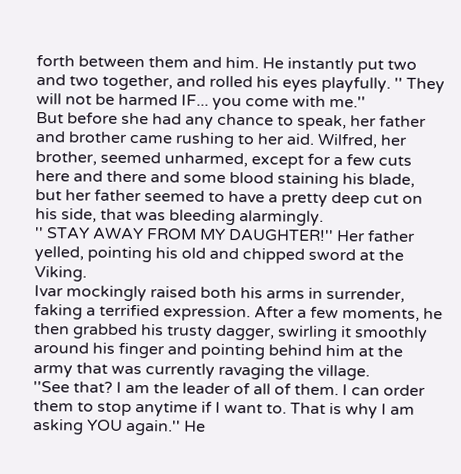forth between them and him. He instantly put two and two together, and rolled his eyes playfully. '' They will not be harmed IF... you come with me.''
But before she had any chance to speak, her father and brother came rushing to her aid. Wilfred, her brother, seemed unharmed, except for a few cuts here and there and some blood staining his blade, but her father seemed to have a pretty deep cut on his side, that was bleeding alarmingly.
'' STAY AWAY FROM MY DAUGHTER!'' Her father yelled, pointing his old and chipped sword at the Viking.
Ivar mockingly raised both his arms in surrender, faking a terrified expression. After a few moments, he then grabbed his trusty dagger, swirling it smoothly around his finger and pointing behind him at the army that was currently ravaging the village.
''See that? I am the leader of all of them. I can order them to stop anytime if I want to. That is why I am asking YOU again.'' He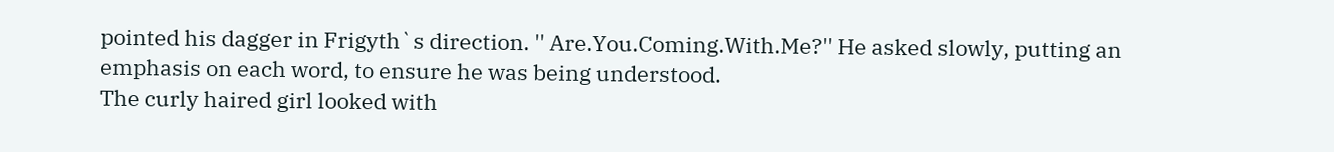pointed his dagger in Frigyth`s direction. '' Are.You.Coming.With.Me?'' He asked slowly, putting an emphasis on each word, to ensure he was being understood.
The curly haired girl looked with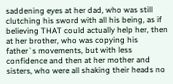saddening eyes at her dad, who was still clutching his sword with all his being, as if believing THAT could actually help her, then at her brother, who was copying his father`s movements, but with less confidence and then at her mother and sisters, who were all shaking their heads no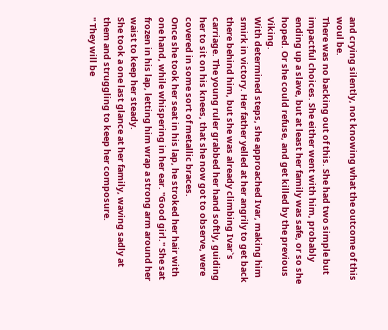and crying silently, not knowing what the outcome of this woul be.
There was no backing out of this. She had two simple but impactful choices. She either went with him, probably ending up a slave, but at least her family was safe, or so she hoped. Or she could refuse, and get killed by the previous Viking.
With determined steps, she approached Ivar, making him smirk in victory. Her father yelled at her angrily to get back there behind him, but she was already climbing Ivar`s carriage. The young ruler grabbed her hand softly, guiding her to sit on his knees, that she now got to observe, were covered in some sort of metallic braces.
Once she took her seat in his lap, he stroked her hair with one hand, while whispering in her ear. ''Good girl.'' She sat frozen in his lap, letting him wrap a strong arm around her waist to keep her steady.
She took a one last glance at her family, waving sadly at them and struggling to keep her composure.
'' They will be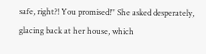safe, right?! You promised!'' She asked desperately, glacing back at her house, which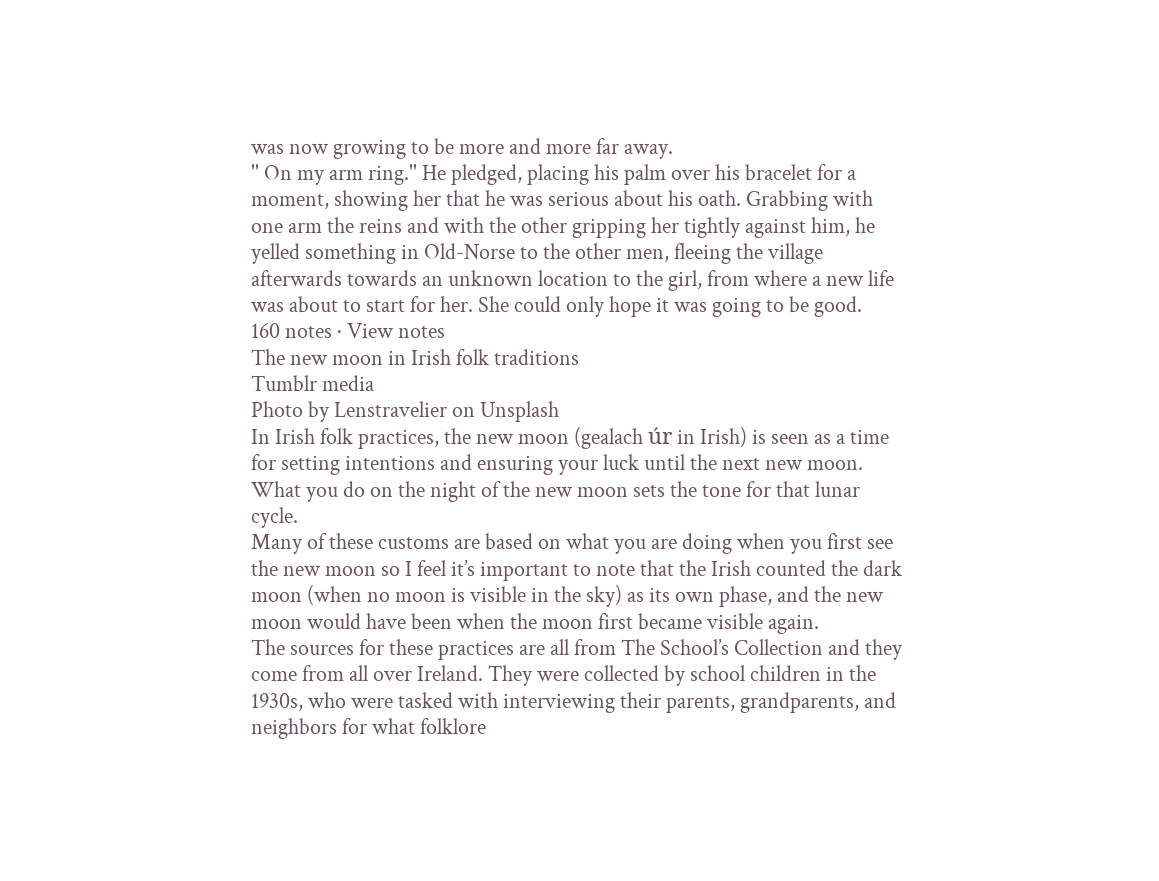was now growing to be more and more far away.
'' On my arm ring.'' He pledged, placing his palm over his bracelet for a moment, showing her that he was serious about his oath. Grabbing with one arm the reins and with the other gripping her tightly against him, he yelled something in Old-Norse to the other men, fleeing the village afterwards towards an unknown location to the girl, from where a new life was about to start for her. She could only hope it was going to be good.
160 notes · View notes
The new moon in Irish folk traditions
Tumblr media
Photo by Lenstravelier on Unsplash
In Irish folk practices, the new moon (gealach úr in Irish) is seen as a time for setting intentions and ensuring your luck until the next new moon. What you do on the night of the new moon sets the tone for that lunar cycle.
Many of these customs are based on what you are doing when you first see the new moon so I feel it’s important to note that the Irish counted the dark moon (when no moon is visible in the sky) as its own phase, and the new moon would have been when the moon first became visible again.
The sources for these practices are all from The School’s Collection and they come from all over Ireland. They were collected by school children in the 1930s, who were tasked with interviewing their parents, grandparents, and neighbors for what folklore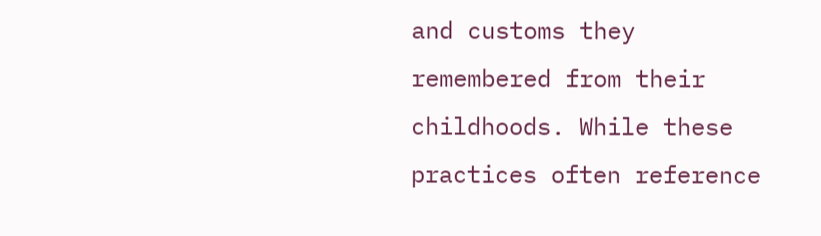and customs they remembered from their childhoods. While these practices often reference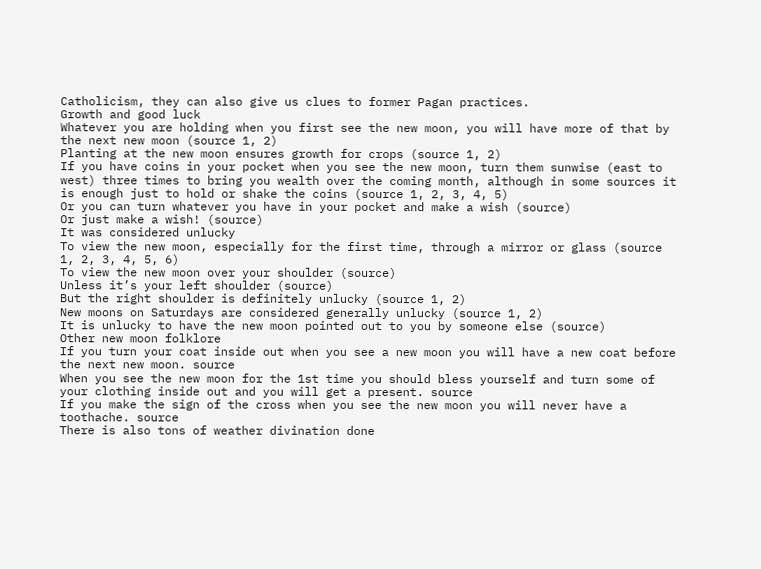Catholicism, they can also give us clues to former Pagan practices.
Growth and good luck
Whatever you are holding when you first see the new moon, you will have more of that by the next new moon (source 1, 2)
Planting at the new moon ensures growth for crops (source 1, 2)
If you have coins in your pocket when you see the new moon, turn them sunwise (east to west) three times to bring you wealth over the coming month, although in some sources it is enough just to hold or shake the coins (source 1, 2, 3, 4, 5)
Or you can turn whatever you have in your pocket and make a wish (source)
Or just make a wish! (source)
It was considered unlucky
To view the new moon, especially for the first time, through a mirror or glass (source 1, 2, 3, 4, 5, 6)
To view the new moon over your shoulder (source)
Unless it’s your left shoulder (source)
But the right shoulder is definitely unlucky (source 1, 2)
New moons on Saturdays are considered generally unlucky (source 1, 2)
It is unlucky to have the new moon pointed out to you by someone else (source)
Other new moon folklore
If you turn your coat inside out when you see a new moon you will have a new coat before the next new moon. source
When you see the new moon for the 1st time you should bless yourself and turn some of your clothing inside out and you will get a present. source
If you make the sign of the cross when you see the new moon you will never have a toothache. source
There is also tons of weather divination done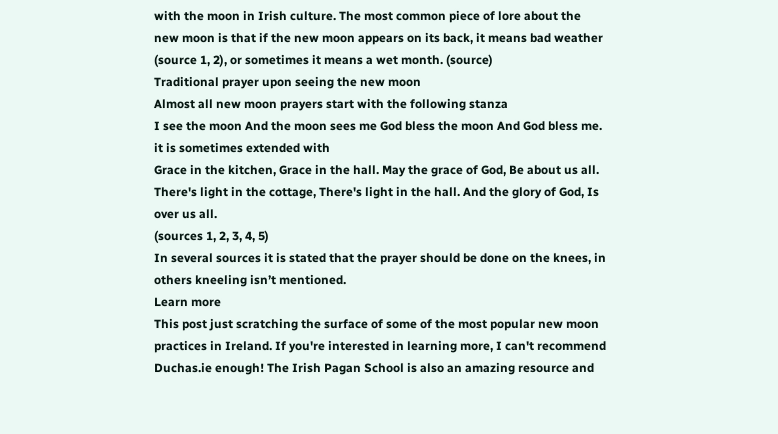with the moon in Irish culture. The most common piece of lore about the new moon is that if the new moon appears on its back, it means bad weather (source 1, 2), or sometimes it means a wet month. (source)
Traditional prayer upon seeing the new moon
Almost all new moon prayers start with the following stanza
I see the moon And the moon sees me God bless the moon And God bless me.
it is sometimes extended with
Grace in the kitchen, Grace in the hall. May the grace of God, Be about us all.
There's light in the cottage, There's light in the hall. And the glory of God, Is over us all.
(sources 1, 2, 3, 4, 5)
In several sources it is stated that the prayer should be done on the knees, in others kneeling isn’t mentioned.
Learn more
This post just scratching the surface of some of the most popular new moon practices in Ireland. If you're interested in learning more, I can't recommend Duchas.ie enough! The Irish Pagan School is also an amazing resource and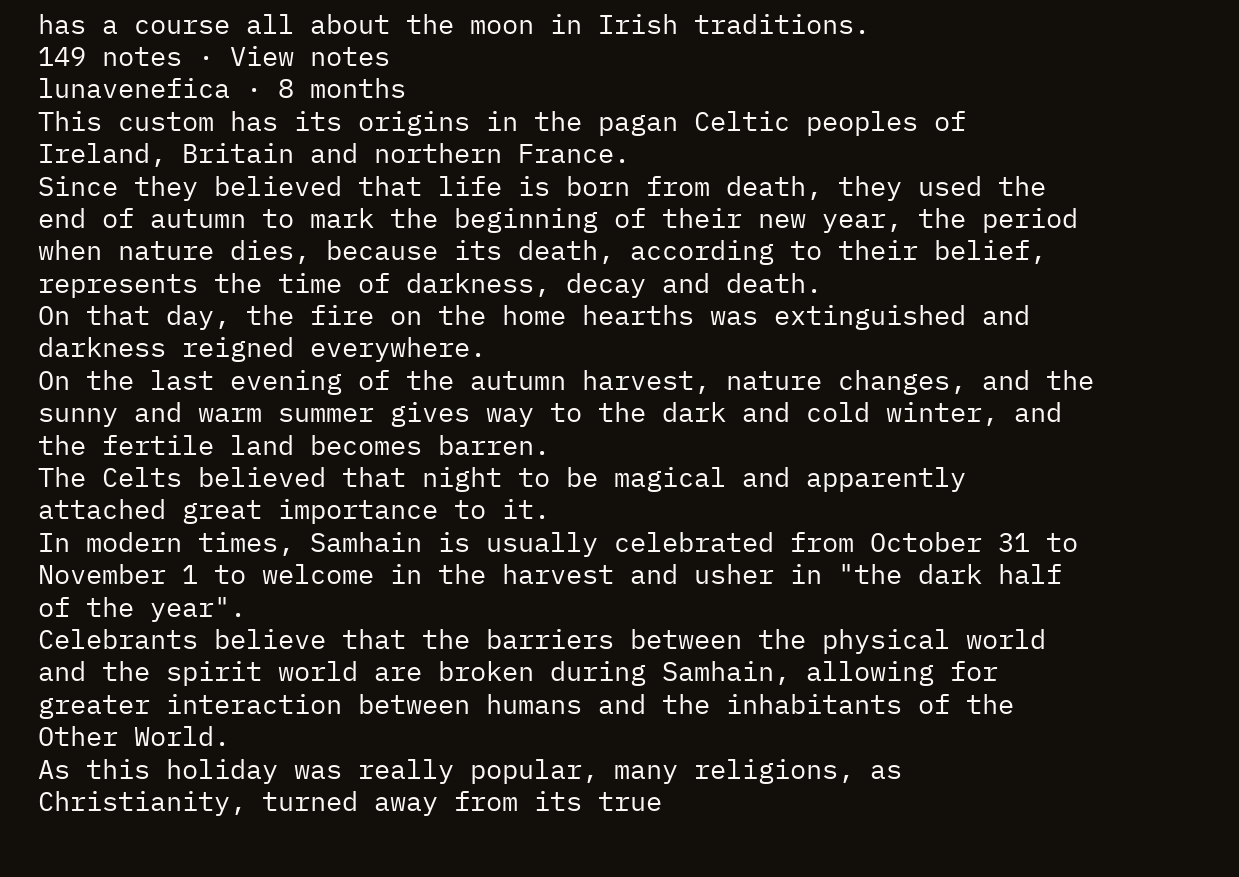has a course all about the moon in Irish traditions.
149 notes · View notes
lunavenefica · 8 months
This custom has its origins in the pagan Celtic peoples of Ireland, Britain and northern France.
Since they believed that life is born from death, they used the end of autumn to mark the beginning of their new year, the period when nature dies, because its death, according to their belief, represents the time of darkness, decay and death.
On that day, the fire on the home hearths was extinguished and darkness reigned everywhere.
On the last evening of the autumn harvest, nature changes, and the sunny and warm summer gives way to the dark and cold winter, and the fertile land becomes barren.
The Celts believed that night to be magical and apparently attached great importance to it.
In modern times, Samhain is usually celebrated from October 31 to November 1 to welcome in the harvest and usher in "the dark half of the year".
Celebrants believe that the barriers between the physical world and the spirit world are broken during Samhain, allowing for greater interaction between humans and the inhabitants of the Other World.
As this holiday was really popular, many religions, as Christianity, turned away from its true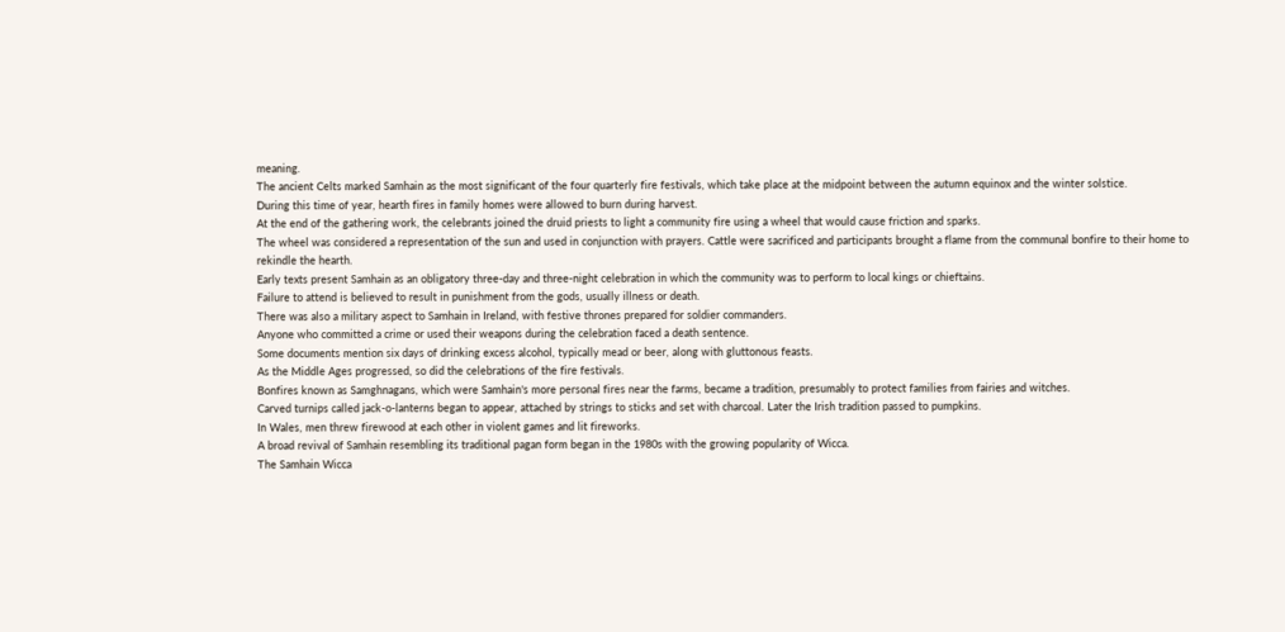meaning.
The ancient Celts marked Samhain as the most significant of the four quarterly fire festivals, which take place at the midpoint between the autumn equinox and the winter solstice.
During this time of year, hearth fires in family homes were allowed to burn during harvest.
At the end of the gathering work, the celebrants joined the druid priests to light a community fire using a wheel that would cause friction and sparks.
The wheel was considered a representation of the sun and used in conjunction with prayers. Cattle were sacrificed and participants brought a flame from the communal bonfire to their home to rekindle the hearth.
Early texts present Samhain as an obligatory three-day and three-night celebration in which the community was to perform to local kings or chieftains.
Failure to attend is believed to result in punishment from the gods, usually illness or death.
There was also a military aspect to Samhain in Ireland, with festive thrones prepared for soldier commanders.
Anyone who committed a crime or used their weapons during the celebration faced a death sentence.
Some documents mention six days of drinking excess alcohol, typically mead or beer, along with gluttonous feasts.
As the Middle Ages progressed, so did the celebrations of the fire festivals.
Bonfires known as Samghnagans, which were Samhain's more personal fires near the farms, became a tradition, presumably to protect families from fairies and witches.
Carved turnips called jack-o-lanterns began to appear, attached by strings to sticks and set with charcoal. Later the Irish tradition passed to pumpkins.
In Wales, men threw firewood at each other in violent games and lit fireworks.
A broad revival of Samhain resembling its traditional pagan form began in the 1980s with the growing popularity of Wicca.
The Samhain Wicca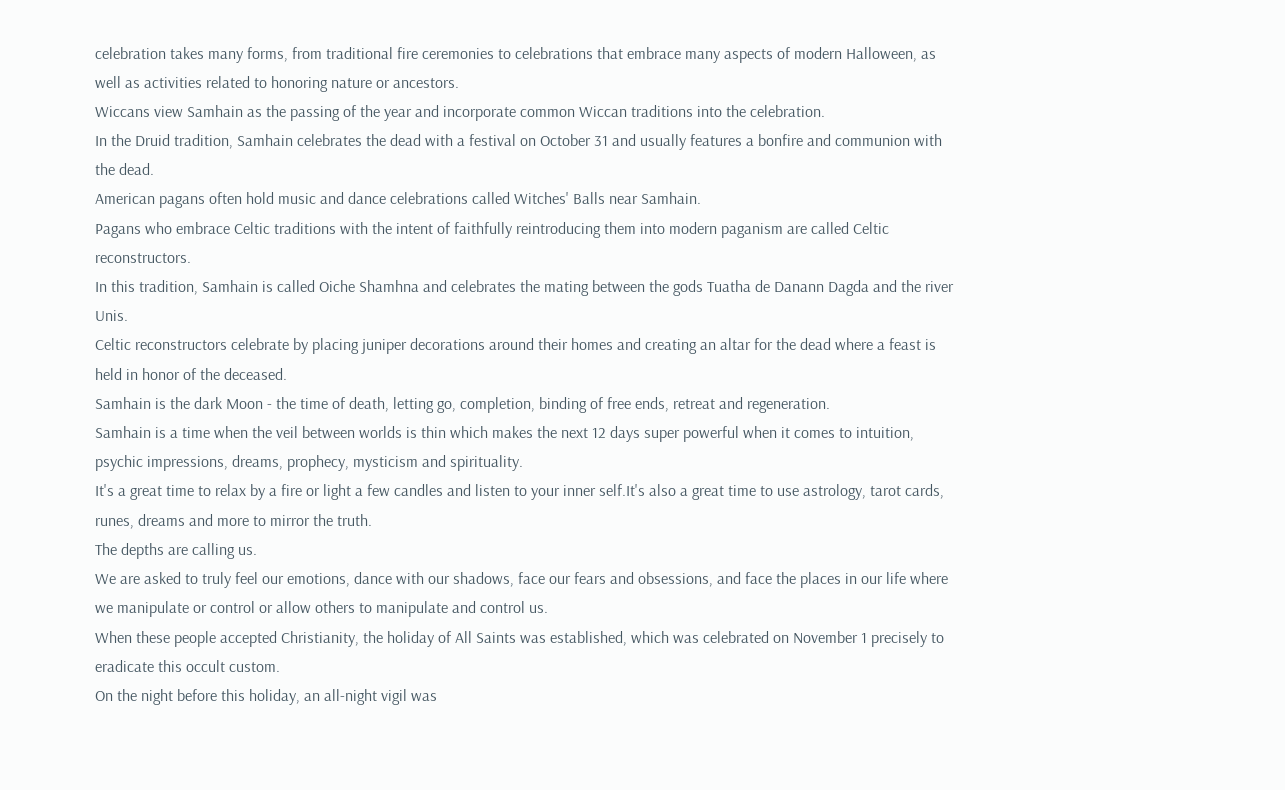celebration takes many forms, from traditional fire ceremonies to celebrations that embrace many aspects of modern Halloween, as well as activities related to honoring nature or ancestors.
Wiccans view Samhain as the passing of the year and incorporate common Wiccan traditions into the celebration.
In the Druid tradition, Samhain celebrates the dead with a festival on October 31 and usually features a bonfire and communion with the dead.
American pagans often hold music and dance celebrations called Witches' Balls near Samhain.
Pagans who embrace Celtic traditions with the intent of faithfully reintroducing them into modern paganism are called Celtic reconstructors.
In this tradition, Samhain is called Oiche Shamhna and celebrates the mating between the gods Tuatha de Danann Dagda and the river Unis.
Celtic reconstructors celebrate by placing juniper decorations around their homes and creating an altar for the dead where a feast is held in honor of the deceased.
Samhain is the dark Moon - the time of death, letting go, completion, binding of free ends, retreat and regeneration.
Samhain is a time when the veil between worlds is thin which makes the next 12 days super powerful when it comes to intuition, psychic impressions, dreams, prophecy, mysticism and spirituality.
It's a great time to relax by a fire or light a few candles and listen to your inner self.It's also a great time to use astrology, tarot cards, runes, dreams and more to mirror the truth.
The depths are calling us.
We are asked to truly feel our emotions, dance with our shadows, face our fears and obsessions, and face the places in our life where we manipulate or control or allow others to manipulate and control us.
When these people accepted Christianity, the holiday of All Saints was established, which was celebrated on November 1 precisely to eradicate this occult custom.
On the night before this holiday, an all-night vigil was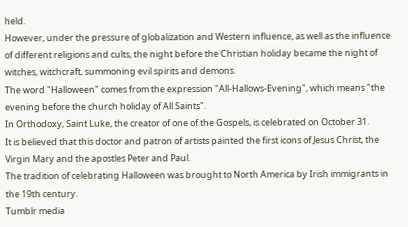held.
However, under the pressure of globalization and Western influence, as well as the influence of different religions and cults, the night before the Christian holiday became the night of witches, witchcraft, summoning evil spirits and demons.
The word "Halloween" comes from the expression "All-Hallows-Evening", which means "the evening before the church holiday of All Saints".
In Orthodoxy, Saint Luke, the creator of one of the Gospels, is celebrated on October 31.
It is believed that this doctor and patron of artists painted the first icons of Jesus Christ, the Virgin Mary and the apostles Peter and Paul.
The tradition of celebrating Halloween was brought to North America by Irish immigrants in the 19th century.
Tumblr media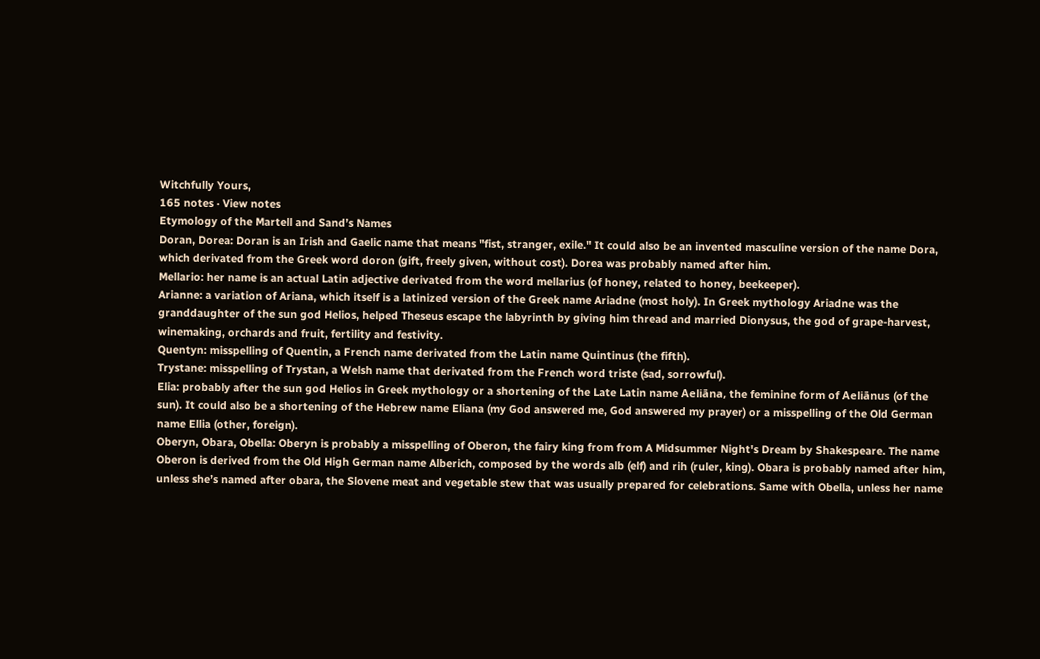Witchfully Yours,
165 notes · View notes
Etymology of the Martell and Sand’s Names
Doran, Dorea: Doran is an Irish and Gaelic name that means "fist, stranger, exile." It could also be an invented masculine version of the name Dora, which derivated from the Greek word doron (gift, freely given, without cost). Dorea was probably named after him.
Mellario: her name is an actual Latin adjective derivated from the word mellarius (of honey, related to honey, beekeeper).
Arianne: a variation of Ariana, which itself is a latinized version of the Greek name Ariadne (most holy). In Greek mythology Ariadne was the granddaughter of the sun god Helios, helped Theseus escape the labyrinth by giving him thread and married Dionysus, the god of grape-harvest, winemaking, orchards and fruit, fertility and festivity.
Quentyn: misspelling of Quentin, a French name derivated from the Latin name Quintinus (the fifth).
Trystane: misspelling of Trystan, a Welsh name that derivated from the French word triste (sad, sorrowful).
Elia: probably after the sun god Helios in Greek mythology or a shortening of the Late Latin name Aeliāna, the feminine form of Aeliānus (of the sun). It could also be a shortening of the Hebrew name Eliana (my God answered me, God answered my prayer) or a misspelling of the Old German name Ellia (other, foreign).
Oberyn, Obara, Obella: Oberyn is probably a misspelling of Oberon, the fairy king from from A Midsummer Night's Dream by Shakespeare. The name Oberon is derived from the Old High German name Alberich, composed by the words alb (elf) and rih (ruler, king). Obara is probably named after him, unless she’s named after obara, the Slovene meat and vegetable stew that was usually prepared for celebrations. Same with Obella, unless her name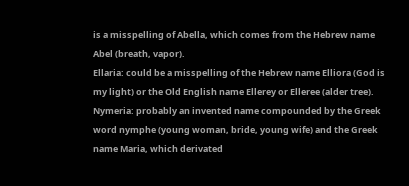is a misspelling of Abella, which comes from the Hebrew name Abel (breath, vapor).
Ellaria: could be a misspelling of the Hebrew name Elliora (God is my light) or the Old English name Ellerey or Elleree (alder tree).
Nymeria: probably an invented name compounded by the Greek word nymphe (young woman, bride, young wife) and the Greek name Maria, which derivated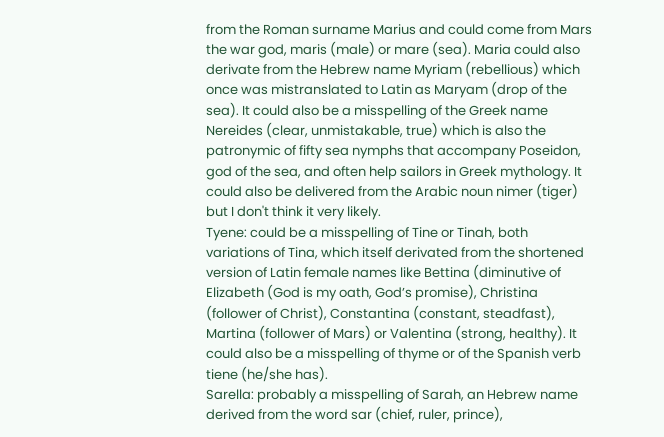from the Roman surname Marius and could come from Mars the war god, maris (male) or mare (sea). Maria could also derivate from the Hebrew name Myriam (rebellious) which once was mistranslated to Latin as Maryam (drop of the sea). It could also be a misspelling of the Greek name Nereides (clear, unmistakable, true) which is also the patronymic of fifty sea nymphs that accompany Poseidon, god of the sea, and often help sailors in Greek mythology. It could also be delivered from the Arabic noun nimer (tiger) but I don't think it very likely.
Tyene: could be a misspelling of Tine or Tinah, both variations of Tina, which itself derivated from the shortened version of Latin female names like Bettina (diminutive of Elizabeth (God is my oath, God’s promise), Christina (follower of Christ), Constantina (constant, steadfast), Martina (follower of Mars) or Valentina (strong, healthy). It could also be a misspelling of thyme or of the Spanish verb tiene (he/she has).
Sarella: probably a misspelling of Sarah, an Hebrew name derived from the word sar (chief, ruler, prince),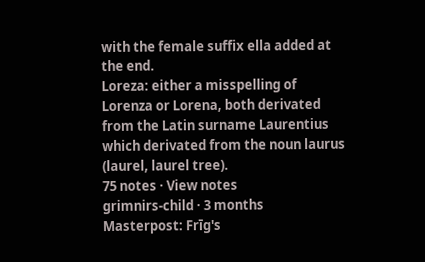with the female suffix ella added at the end.
Loreza: either a misspelling of Lorenza or Lorena, both derivated from the Latin surname Laurentius which derivated from the noun laurus (laurel, laurel tree).
75 notes · View notes
grimnirs-child · 3 months
Masterpost: Frīg's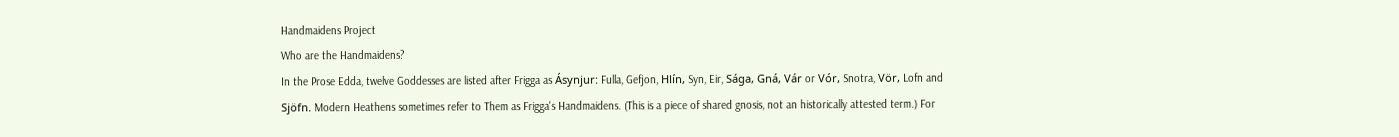Handmaidens Project
Who are the Handmaidens?
In the Prose Edda, twelve Goddesses are listed after Frigga as Ásynjur: Fulla, Gefjon, Hlín, Syn, Eir, Sága, Gná, Vár or Vór, Snotra, Vör, Lofn and Sjöfn. Modern Heathens sometimes refer to Them as Frigga's Handmaidens. (This is a piece of shared gnosis, not an historically attested term.) For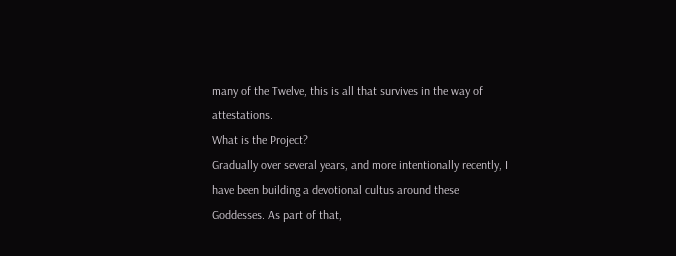many of the Twelve, this is all that survives in the way of attestations.
What is the Project?
Gradually over several years, and more intentionally recently, I have been building a devotional cultus around these Goddesses. As part of that,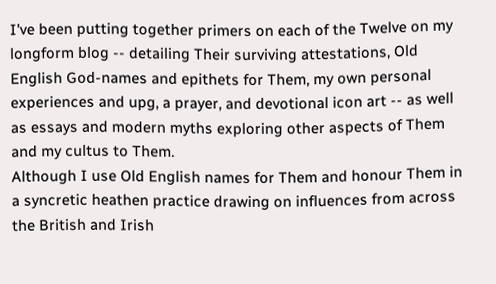I've been putting together primers on each of the Twelve on my longform blog -- detailing Their surviving attestations, Old English God-names and epithets for Them, my own personal experiences and upg, a prayer, and devotional icon art -- as well as essays and modern myths exploring other aspects of Them and my cultus to Them.
Although I use Old English names for Them and honour Them in a syncretic heathen practice drawing on influences from across the British and Irish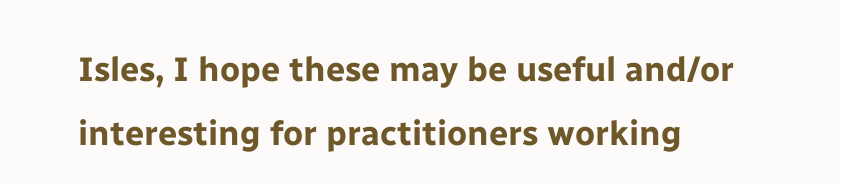Isles, I hope these may be useful and/or interesting for practitioners working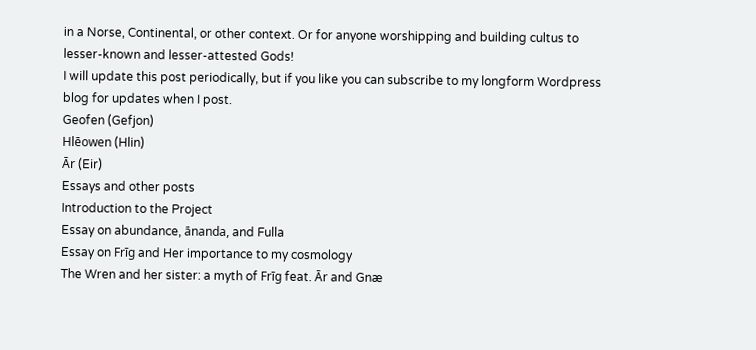in a Norse, Continental, or other context. Or for anyone worshipping and building cultus to lesser-known and lesser-attested Gods!
I will update this post periodically, but if you like you can subscribe to my longform Wordpress blog for updates when I post.
Geofen (Gefjon)
Hlēowen (Hlin)
Ār (Eir)
Essays and other posts
Introduction to the Project
Essay on abundance, ānanda, and Fulla
Essay on Frīg and Her importance to my cosmology
The Wren and her sister: a myth of Frīg feat. Ār and Gnæ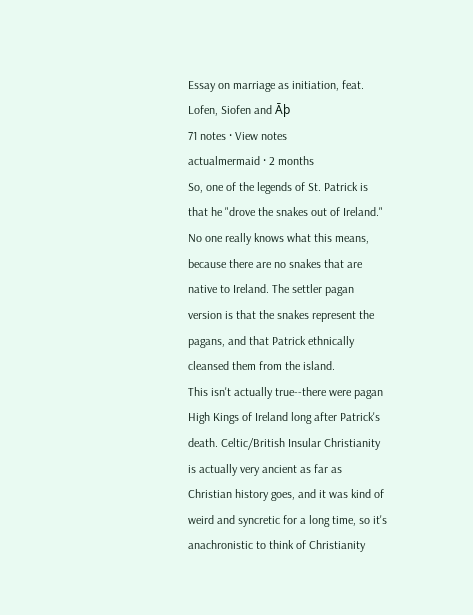Essay on marriage as initiation, feat. Lofen, Siofen and Āþ
71 notes · View notes
actualmermaid · 2 months
So, one of the legends of St. Patrick is that he "drove the snakes out of Ireland." No one really knows what this means, because there are no snakes that are native to Ireland. The settler pagan version is that the snakes represent the pagans, and that Patrick ethnically cleansed them from the island.
This isn't actually true--there were pagan High Kings of Ireland long after Patrick's death. Celtic/British Insular Christianity is actually very ancient as far as Christian history goes, and it was kind of weird and syncretic for a long time, so it's anachronistic to think of Christianity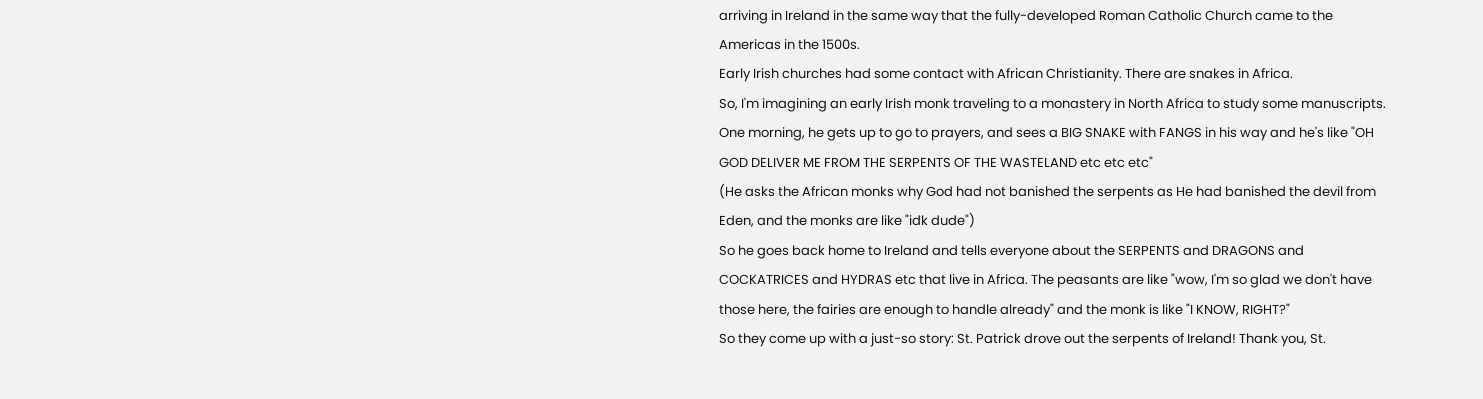arriving in Ireland in the same way that the fully-developed Roman Catholic Church came to the Americas in the 1500s.
Early Irish churches had some contact with African Christianity. There are snakes in Africa.
So, I'm imagining an early Irish monk traveling to a monastery in North Africa to study some manuscripts. One morning, he gets up to go to prayers, and sees a BIG SNAKE with FANGS in his way and he's like "OH GOD DELIVER ME FROM THE SERPENTS OF THE WASTELAND etc etc etc"
(He asks the African monks why God had not banished the serpents as He had banished the devil from Eden, and the monks are like "idk dude")
So he goes back home to Ireland and tells everyone about the SERPENTS and DRAGONS and COCKATRICES and HYDRAS etc that live in Africa. The peasants are like "wow, I'm so glad we don't have those here, the fairies are enough to handle already" and the monk is like "I KNOW, RIGHT?"
So they come up with a just-so story: St. Patrick drove out the serpents of Ireland! Thank you, St.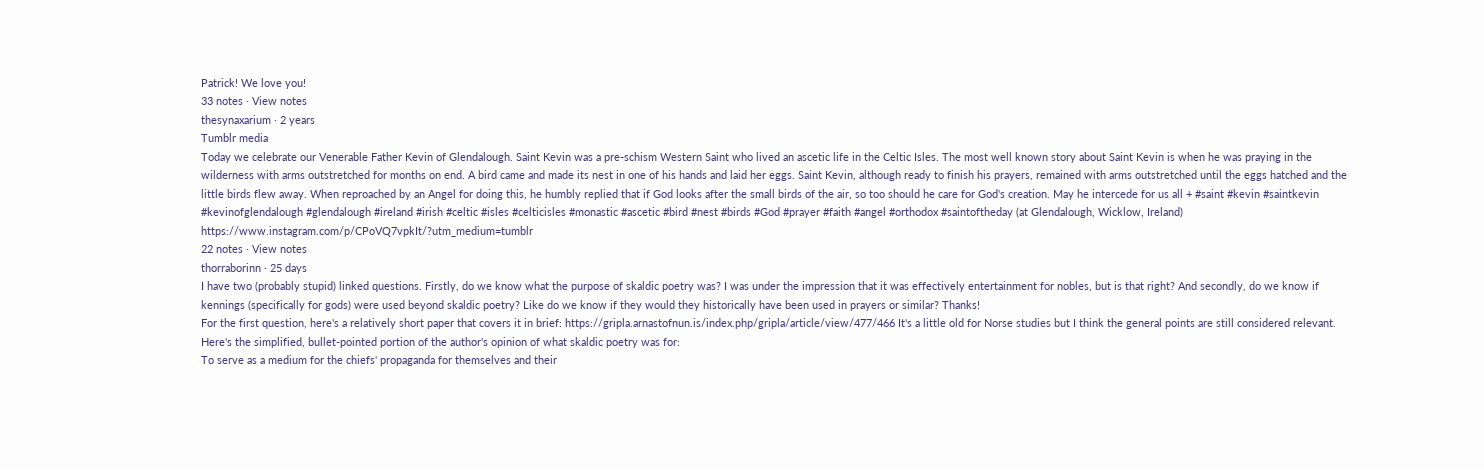Patrick! We love you!
33 notes · View notes
thesynaxarium · 2 years
Tumblr media
Today we celebrate our Venerable Father Kevin of Glendalough. Saint Kevin was a pre-schism Western Saint who lived an ascetic life in the Celtic Isles. The most well known story about Saint Kevin is when he was praying in the wilderness with arms outstretched for months on end. A bird came and made its nest in one of his hands and laid her eggs. Saint Kevin, although ready to finish his prayers, remained with arms outstretched until the eggs hatched and the little birds flew away. When reproached by an Angel for doing this, he humbly replied that if God looks after the small birds of the air, so too should he care for God's creation. May he intercede for us all + #saint #kevin #saintkevin #kevinofglendalough #glendalough #ireland #irish #celtic #isles #celticisles #monastic #ascetic #bird #nest #birds #God #prayer #faith #angel #orthodox #saintoftheday (at Glendalough, Wicklow, Ireland) https://www.instagram.com/p/CPoVQ7vpkIt/?utm_medium=tumblr
22 notes · View notes
thorraborinn · 25 days
I have two (probably stupid) linked questions. Firstly, do we know what the purpose of skaldic poetry was? I was under the impression that it was effectively entertainment for nobles, but is that right? And secondly, do we know if kennings (specifically for gods) were used beyond skaldic poetry? Like do we know if they would they historically have been used in prayers or similar? Thanks!
For the first question, here's a relatively short paper that covers it in brief: https://gripla.arnastofnun.is/index.php/gripla/article/view/477/466 It's a little old for Norse studies but I think the general points are still considered relevant. Here's the simplified, bullet-pointed portion of the author's opinion of what skaldic poetry was for:
To serve as a medium for the chiefs' propaganda for themselves and their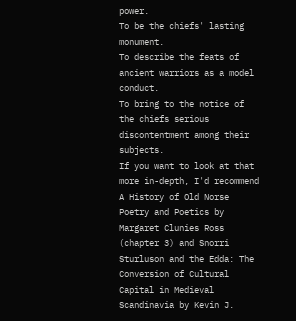power.
To be the chiefs' lasting monument.
To describe the feats of ancient warriors as a model conduct.
To bring to the notice of the chiefs serious discontentment among their subjects.
If you want to look at that more in-depth, I'd recommend A History of Old Norse Poetry and Poetics by Margaret Clunies Ross (chapter 3) and Snorri Sturluson and the Edda: The Conversion of Cultural Capital in Medieval Scandinavia by Kevin J.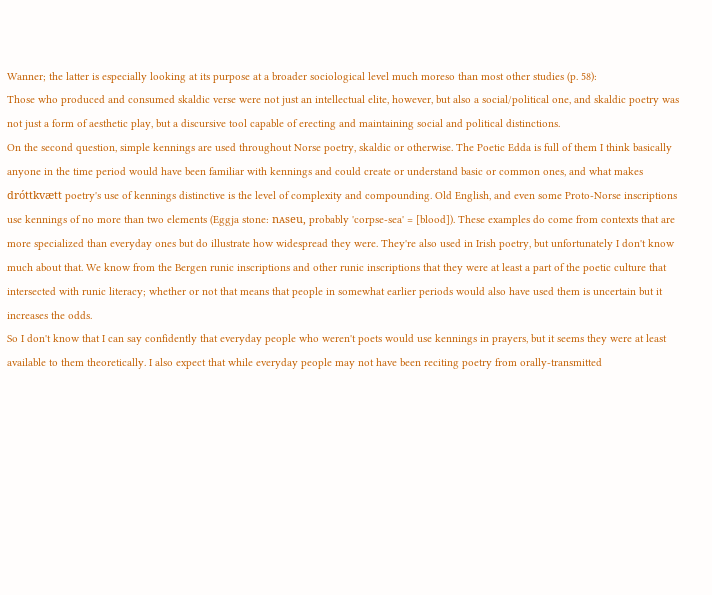Wanner; the latter is especially looking at its purpose at a broader sociological level much moreso than most other studies (p. 58):
Those who produced and consumed skaldic verse were not just an intellectual elite, however, but also a social/political one, and skaldic poetry was not just a form of aesthetic play, but a discursive tool capable of erecting and maintaining social and political distinctions.
On the second question, simple kennings are used throughout Norse poetry, skaldic or otherwise. The Poetic Edda is full of them I think basically anyone in the time period would have been familiar with kennings and could create or understand basic or common ones, and what makes dróttkvætt poetry's use of kennings distinctive is the level of complexity and compounding. Old English, and even some Proto-Norse inscriptions use kennings of no more than two elements (Eggja stone: nᴀseu, probably 'corpse-sea' = [blood]). These examples do come from contexts that are more specialized than everyday ones but do illustrate how widespread they were. They're also used in Irish poetry, but unfortunately I don't know much about that. We know from the Bergen runic inscriptions and other runic inscriptions that they were at least a part of the poetic culture that intersected with runic literacy; whether or not that means that people in somewhat earlier periods would also have used them is uncertain but it increases the odds.
So I don't know that I can say confidently that everyday people who weren't poets would use kennings in prayers, but it seems they were at least available to them theoretically. I also expect that while everyday people may not have been reciting poetry from orally-transmitted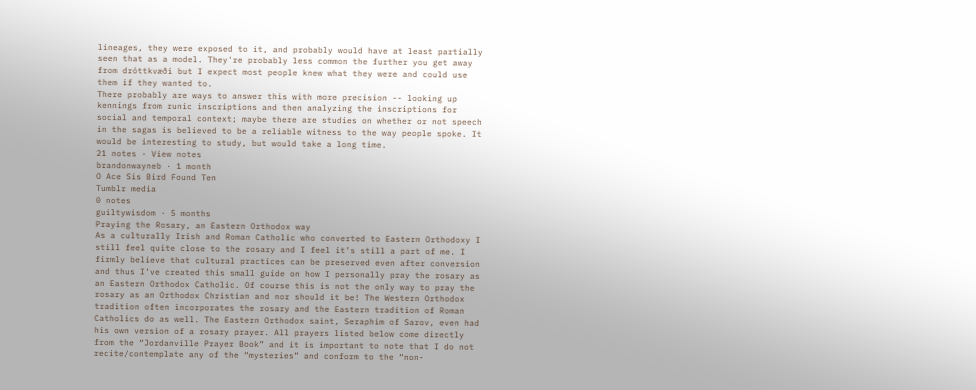lineages, they were exposed to it, and probably would have at least partially seen that as a model. They're probably less common the further you get away from dróttkvæði but I expect most people knew what they were and could use them if they wanted to.
There probably are ways to answer this with more precision -- looking up kennings from runic inscriptions and then analyzing the inscriptions for social and temporal context; maybe there are studies on whether or not speech in the sagas is believed to be a reliable witness to the way people spoke. It would be interesting to study, but would take a long time.
21 notes · View notes
brandonwayneb · 1 month
O Ace Sis Bird Found Ten
Tumblr media
0 notes
guiltywisdom · 5 months
Praying the Rosary, an Eastern Orthodox way
As a culturally Irish and Roman Catholic who converted to Eastern Orthodoxy I still feel quite close to the rosary and I feel it’s still a part of me. I firmly believe that cultural practices can be preserved even after conversion and thus I’ve created this small guide on how I personally pray the rosary as an Eastern Orthodox Catholic. Of course this is not the only way to pray the rosary as an Orthodox Christian and nor should it be! The Western Orthodox tradition often incorporates the rosary and the Eastern tradition of Roman Catholics do as well. The Eastern Orthodox saint, Seraphim of Sarov, even had his own version of a rosary prayer. All prayers listed below come directly from the “Jordanville Prayer Book” and it is important to note that I do not recite/contemplate any of the “mysteries” and conform to the “non-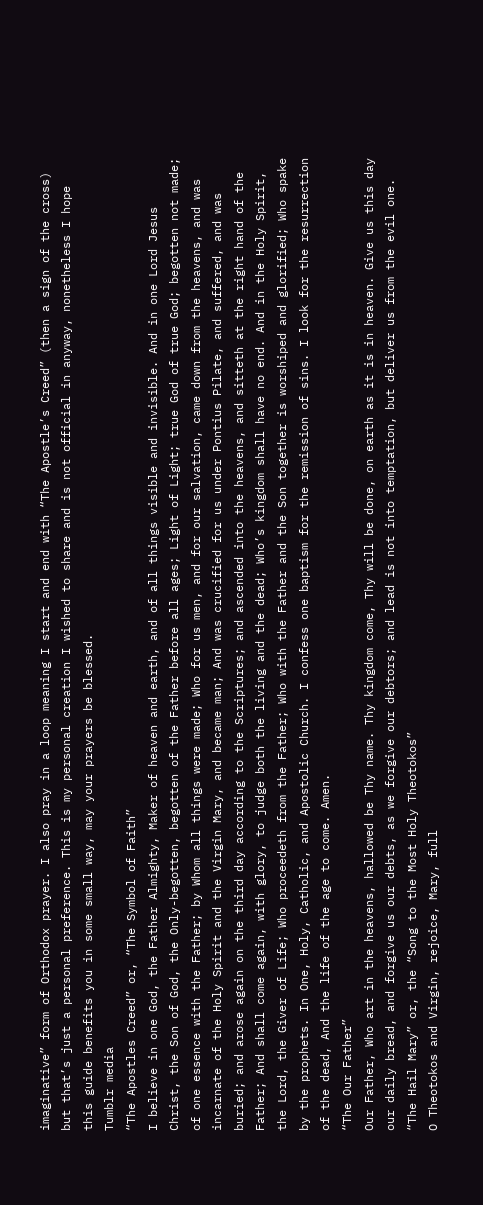imaginative” form of Orthodox prayer. I also pray in a loop meaning I start and end with “The Apostle’s Creed” (then a sign of the cross) but that’s just a personal preference. This is my personal creation I wished to share and is not official in anyway, nonetheless I hope this guide benefits you in some small way, may your prayers be blessed.
Tumblr media
“The Apostles Creed” or, “The Symbol of Faith”
I believe in one God, the Father Almighty, Maker of heaven and earth, and of all things visible and invisible. And in one Lord Jesus Christ, the Son of God, the Only-begotten, begotten of the Father before all ages; Light of Light; true God of true God; begotten not made; of one essence with the Father; by Whom all things were made; Who for us men, and for our salvation, came down from the heavens, and was incarnate of the Holy Spirit and the Virgin Mary, and became man; And was crucified for us under Pontius Pilate, and suffered, and was buried; and arose again on the third day according to the Scriptures; and ascended into the heavens, and sitteth at the right hand of the Father; And shall come again, with glory, to judge both the living and the dead; Who’s kingdom shall have no end. And in the Holy Spirit, the Lord, the Giver of Life; Who proceedeth from the Father; Who with the Father and the Son together is worshiped and glorified; Who spake by the prophets. In One, Holy, Catholic, and Apostolic Church. I confess one baptism for the remission of sins. I look for the resurrection of the dead, And the life of the age to come. Amen.
“The Our Father”
Our Father, Who art in the heavens, hallowed be Thy name. Thy kingdom come, Thy will be done, on earth as it is in heaven. Give us this day our daily bread, and forgive us our debts, as we forgive our debtors; and lead is not into temptation, but deliver us from the evil one.
“The Hail Mary” or, the “Song to the Most Holy Theotokos”
O Theotokos and Virgin, rejoice, Mary, full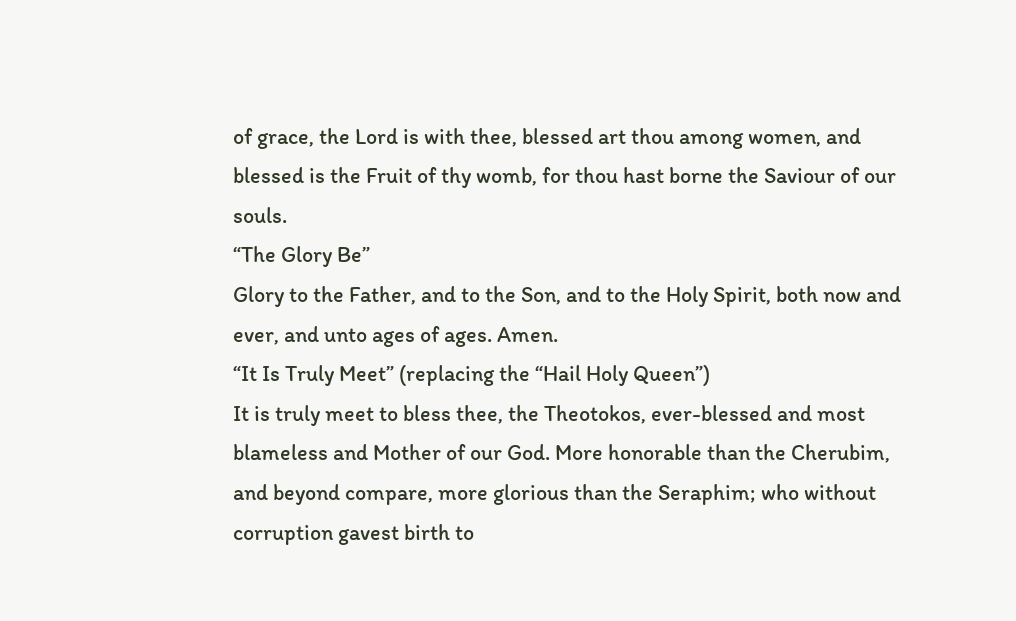of grace, the Lord is with thee, blessed art thou among women, and blessed is the Fruit of thy womb, for thou hast borne the Saviour of our souls.
“The Glory Be”
Glory to the Father, and to the Son, and to the Holy Spirit, both now and ever, and unto ages of ages. Amen.
“It Is Truly Meet” (replacing the “Hail Holy Queen”)
It is truly meet to bless thee, the Theotokos, ever-blessed and most blameless and Mother of our God. More honorable than the Cherubim, and beyond compare, more glorious than the Seraphim; who without corruption gavest birth to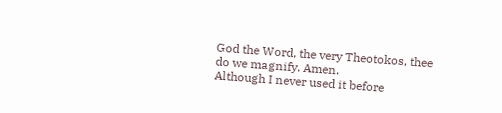God the Word, the very Theotokos, thee do we magnify. Amen.
Although I never used it before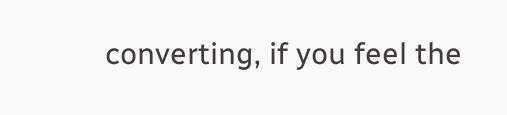converting, if you feel the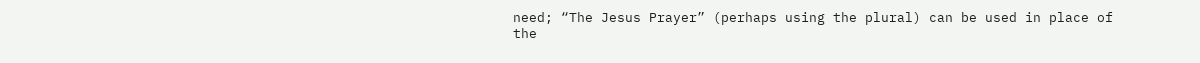need; “The Jesus Prayer” (perhaps using the plural) can be used in place of the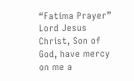“Fatíma Prayer”
Lord Jesus Christ, Son of God, have mercy on me a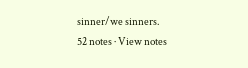sinner/we sinners.
52 notes · View notes